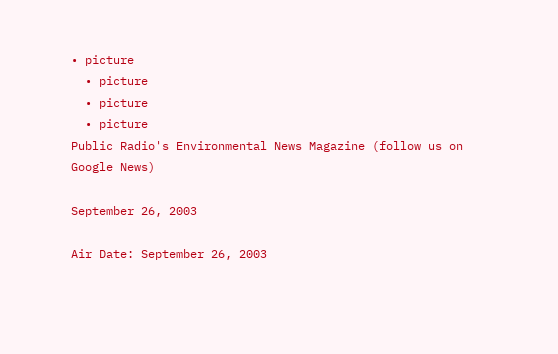• picture
  • picture
  • picture
  • picture
Public Radio's Environmental News Magazine (follow us on Google News)

September 26, 2003

Air Date: September 26, 2003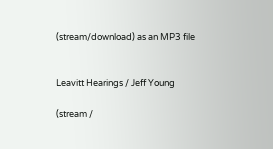(stream/download) as an MP3 file


Leavitt Hearings / Jeff Young

(stream /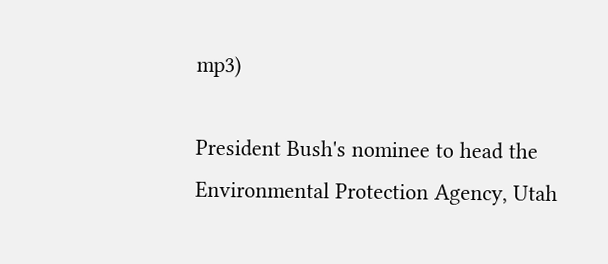mp3)

President Bush's nominee to head the Environmental Protection Agency, Utah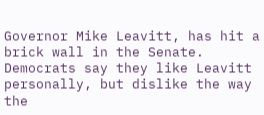Governor Mike Leavitt, has hit a brick wall in the Senate. Democrats say they like Leavitt personally, but dislike the way the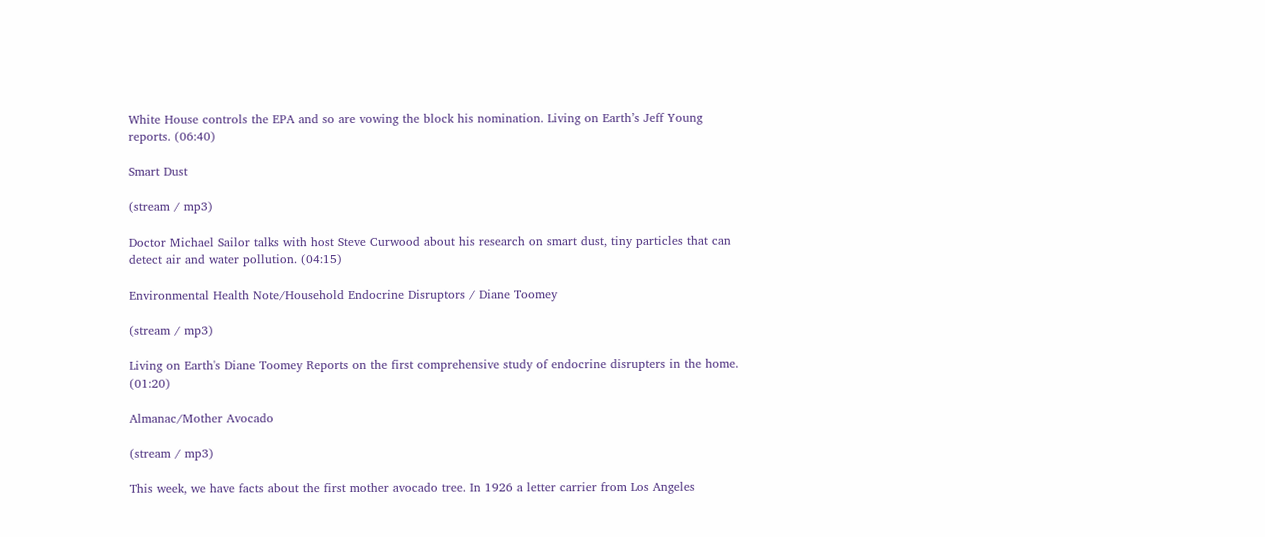White House controls the EPA and so are vowing the block his nomination. Living on Earth’s Jeff Young reports. (06:40)

Smart Dust

(stream / mp3)

Doctor Michael Sailor talks with host Steve Curwood about his research on smart dust, tiny particles that can detect air and water pollution. (04:15)

Environmental Health Note/Household Endocrine Disruptors / Diane Toomey

(stream / mp3)

Living on Earth's Diane Toomey Reports on the first comprehensive study of endocrine disrupters in the home. (01:20)

Almanac/Mother Avocado

(stream / mp3)

This week, we have facts about the first mother avocado tree. In 1926 a letter carrier from Los Angeles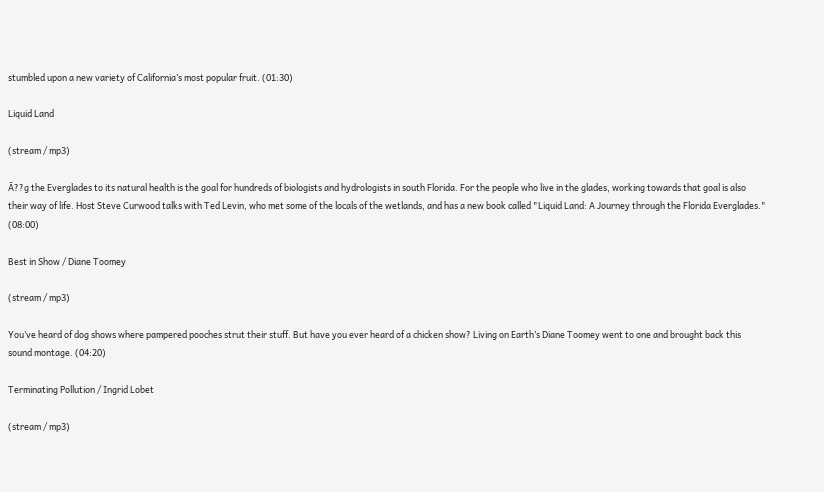stumbled upon a new variety of California’s most popular fruit. (01:30)

Liquid Land

(stream / mp3)

Ã??g the Everglades to its natural health is the goal for hundreds of biologists and hydrologists in south Florida. For the people who live in the glades, working towards that goal is also their way of life. Host Steve Curwood talks with Ted Levin, who met some of the locals of the wetlands, and has a new book called "Liquid Land: A Journey through the Florida Everglades." (08:00)

Best in Show / Diane Toomey

(stream / mp3)

You’ve heard of dog shows where pampered pooches strut their stuff. But have you ever heard of a chicken show? Living on Earth’s Diane Toomey went to one and brought back this sound montage. (04:20)

Terminating Pollution / Ingrid Lobet

(stream / mp3)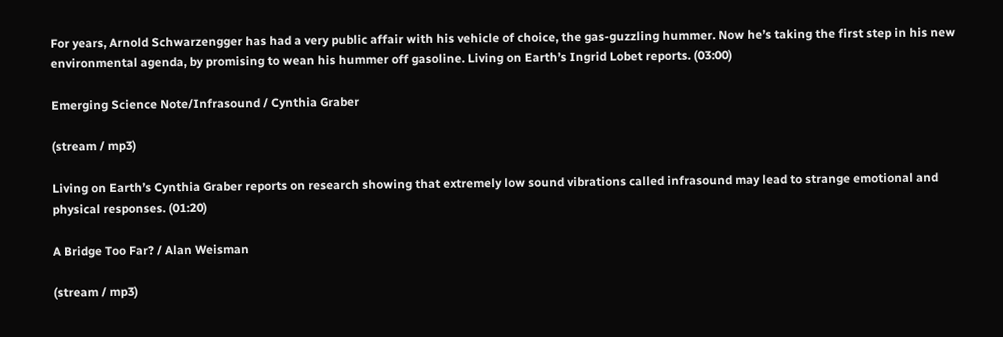For years, Arnold Schwarzengger has had a very public affair with his vehicle of choice, the gas-guzzling hummer. Now he’s taking the first step in his new environmental agenda, by promising to wean his hummer off gasoline. Living on Earth’s Ingrid Lobet reports. (03:00)

Emerging Science Note/Infrasound / Cynthia Graber

(stream / mp3)

Living on Earth’s Cynthia Graber reports on research showing that extremely low sound vibrations called infrasound may lead to strange emotional and physical responses. (01:20)

A Bridge Too Far? / Alan Weisman

(stream / mp3)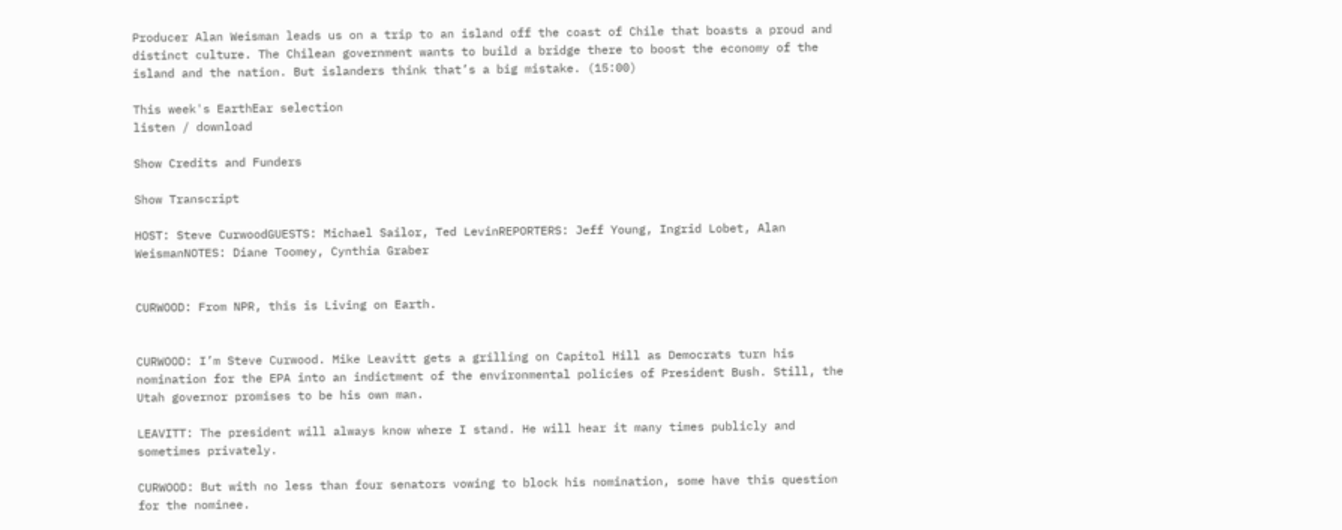Producer Alan Weisman leads us on a trip to an island off the coast of Chile that boasts a proud and distinct culture. The Chilean government wants to build a bridge there to boost the economy of the island and the nation. But islanders think that’s a big mistake. (15:00)

This week's EarthEar selection
listen / download

Show Credits and Funders

Show Transcript

HOST: Steve CurwoodGUESTS: Michael Sailor, Ted LevinREPORTERS: Jeff Young, Ingrid Lobet, Alan WeismanNOTES: Diane Toomey, Cynthia Graber


CURWOOD: From NPR, this is Living on Earth.


CURWOOD: I’m Steve Curwood. Mike Leavitt gets a grilling on Capitol Hill as Democrats turn his nomination for the EPA into an indictment of the environmental policies of President Bush. Still, the Utah governor promises to be his own man.

LEAVITT: The president will always know where I stand. He will hear it many times publicly and sometimes privately.

CURWOOD: But with no less than four senators vowing to block his nomination, some have this question for the nominee.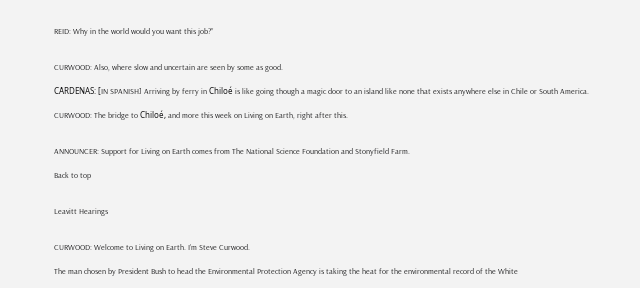REID: Why in the world would you want this job?”


CURWOOD: Also, where slow and uncertain are seen by some as good.

CÅRDENAS: [IN SPANISH] Arriving by ferry in Chiloé is like going though a magic door to an island like none that exists anywhere else in Chile or South America.

CURWOOD: The bridge to Chiloé, and more this week on Living on Earth, right after this.


ANNOUNCER: Support for Living on Earth comes from The National Science Foundation and Stonyfield Farm.

Back to top


Leavitt Hearings


CURWOOD: Welcome to Living on Earth. I’m Steve Curwood.

The man chosen by President Bush to head the Environmental Protection Agency is taking the heat for the environmental record of the White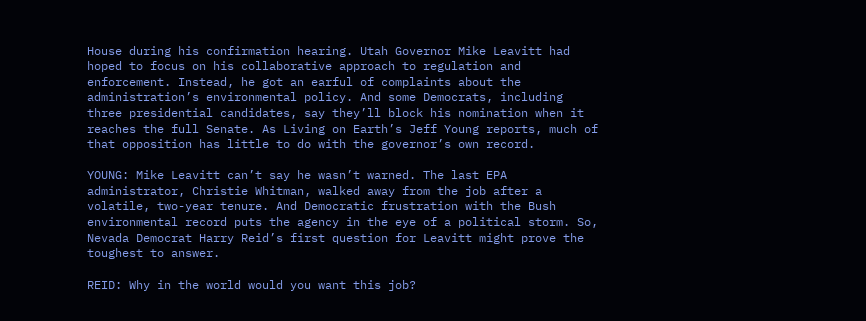House during his confirmation hearing. Utah Governor Mike Leavitt had hoped to focus on his collaborative approach to regulation and enforcement. Instead, he got an earful of complaints about the administration’s environmental policy. And some Democrats, including three presidential candidates, say they’ll block his nomination when it reaches the full Senate. As Living on Earth’s Jeff Young reports, much of that opposition has little to do with the governor’s own record.

YOUNG: Mike Leavitt can’t say he wasn’t warned. The last EPA administrator, Christie Whitman, walked away from the job after a volatile, two-year tenure. And Democratic frustration with the Bush environmental record puts the agency in the eye of a political storm. So, Nevada Democrat Harry Reid’s first question for Leavitt might prove the toughest to answer.

REID: Why in the world would you want this job?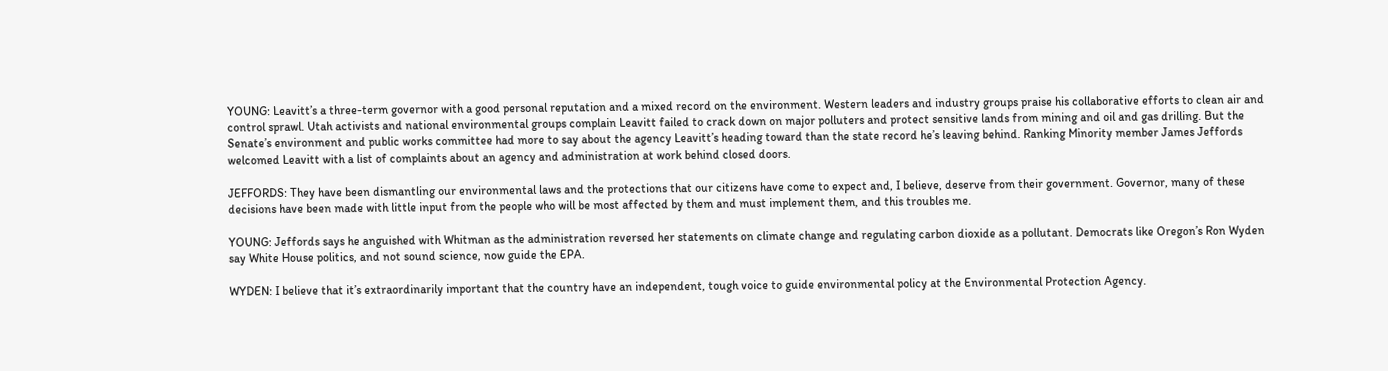YOUNG: Leavitt’s a three-term governor with a good personal reputation and a mixed record on the environment. Western leaders and industry groups praise his collaborative efforts to clean air and control sprawl. Utah activists and national environmental groups complain Leavitt failed to crack down on major polluters and protect sensitive lands from mining and oil and gas drilling. But the Senate’s environment and public works committee had more to say about the agency Leavitt’s heading toward than the state record he’s leaving behind. Ranking Minority member James Jeffords welcomed Leavitt with a list of complaints about an agency and administration at work behind closed doors.

JEFFORDS: They have been dismantling our environmental laws and the protections that our citizens have come to expect and, I believe, deserve from their government. Governor, many of these decisions have been made with little input from the people who will be most affected by them and must implement them, and this troubles me.

YOUNG: Jeffords says he anguished with Whitman as the administration reversed her statements on climate change and regulating carbon dioxide as a pollutant. Democrats like Oregon’s Ron Wyden say White House politics, and not sound science, now guide the EPA.

WYDEN: I believe that it’s extraordinarily important that the country have an independent, tough voice to guide environmental policy at the Environmental Protection Agency.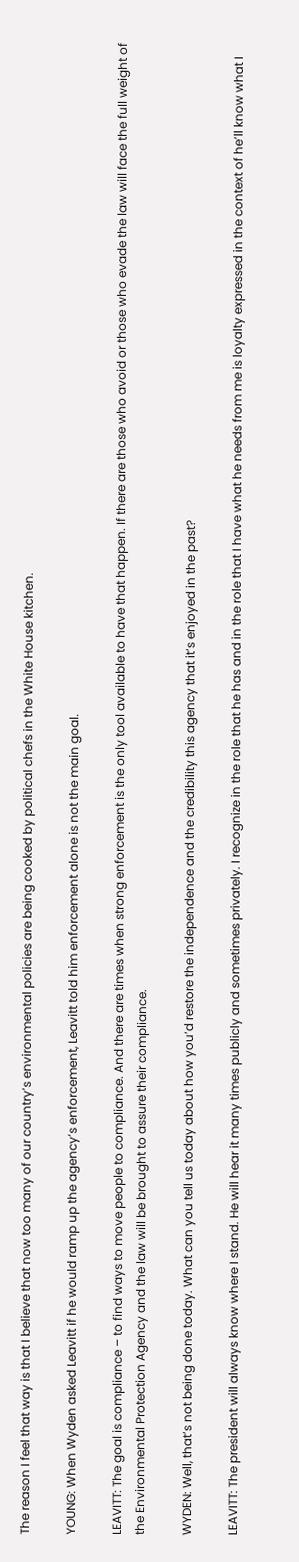The reason I feel that way is that I believe that now too many of our country’s environmental policies are being cooked by political chefs in the White House kitchen.

YOUNG: When Wyden asked Leavitt if he would ramp up the agency’s enforcement, Leavitt told him enforcement alone is not the main goal.

LEAVITT: The goal is compliance – to find ways to move people to compliance. And there are times when strong enforcement is the only tool available to have that happen. If there are those who avoid or those who evade the law will face the full weight of the Environmental Protection Agency and the law will be brought to assure their compliance.

WYDEN: Well, that’s not being done today. What can you tell us today about how you’d restore the independence and the credibility this agency that it’s enjoyed in the past?

LEAVITT: The president will always know where I stand. He will hear it many times publicly and sometimes privately. I recognize in the role that he has and in the role that I have what he needs from me is loyalty expressed in the context of he’ll know what I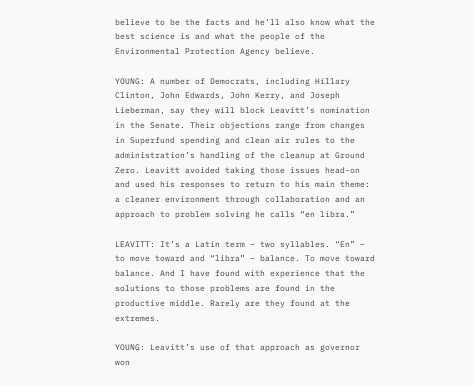believe to be the facts and he’ll also know what the best science is and what the people of the Environmental Protection Agency believe.

YOUNG: A number of Democrats, including Hillary Clinton, John Edwards, John Kerry, and Joseph Lieberman, say they will block Leavitt’s nomination in the Senate. Their objections range from changes in Superfund spending and clean air rules to the administration’s handling of the cleanup at Ground Zero. Leavitt avoided taking those issues head-on and used his responses to return to his main theme: a cleaner environment through collaboration and an approach to problem solving he calls “en libra.”

LEAVITT: It’s a Latin term – two syllables. “En” – to move toward and “libra” – balance. To move toward balance. And I have found with experience that the solutions to those problems are found in the productive middle. Rarely are they found at the extremes.

YOUNG: Leavitt’s use of that approach as governor won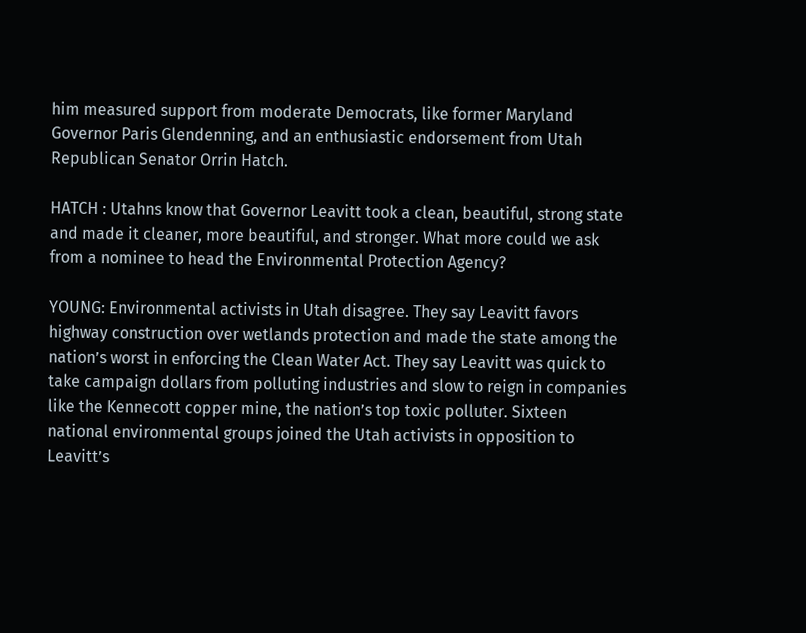him measured support from moderate Democrats, like former Maryland Governor Paris Glendenning, and an enthusiastic endorsement from Utah Republican Senator Orrin Hatch.

HATCH : Utahns know that Governor Leavitt took a clean, beautiful, strong state and made it cleaner, more beautiful, and stronger. What more could we ask from a nominee to head the Environmental Protection Agency?

YOUNG: Environmental activists in Utah disagree. They say Leavitt favors highway construction over wetlands protection and made the state among the nation’s worst in enforcing the Clean Water Act. They say Leavitt was quick to take campaign dollars from polluting industries and slow to reign in companies like the Kennecott copper mine, the nation’s top toxic polluter. Sixteen national environmental groups joined the Utah activists in opposition to Leavitt’s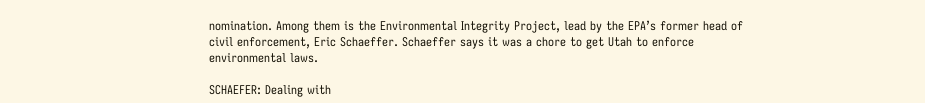nomination. Among them is the Environmental Integrity Project, lead by the EPA’s former head of civil enforcement, Eric Schaeffer. Schaeffer says it was a chore to get Utah to enforce environmental laws.

SCHAEFER: Dealing with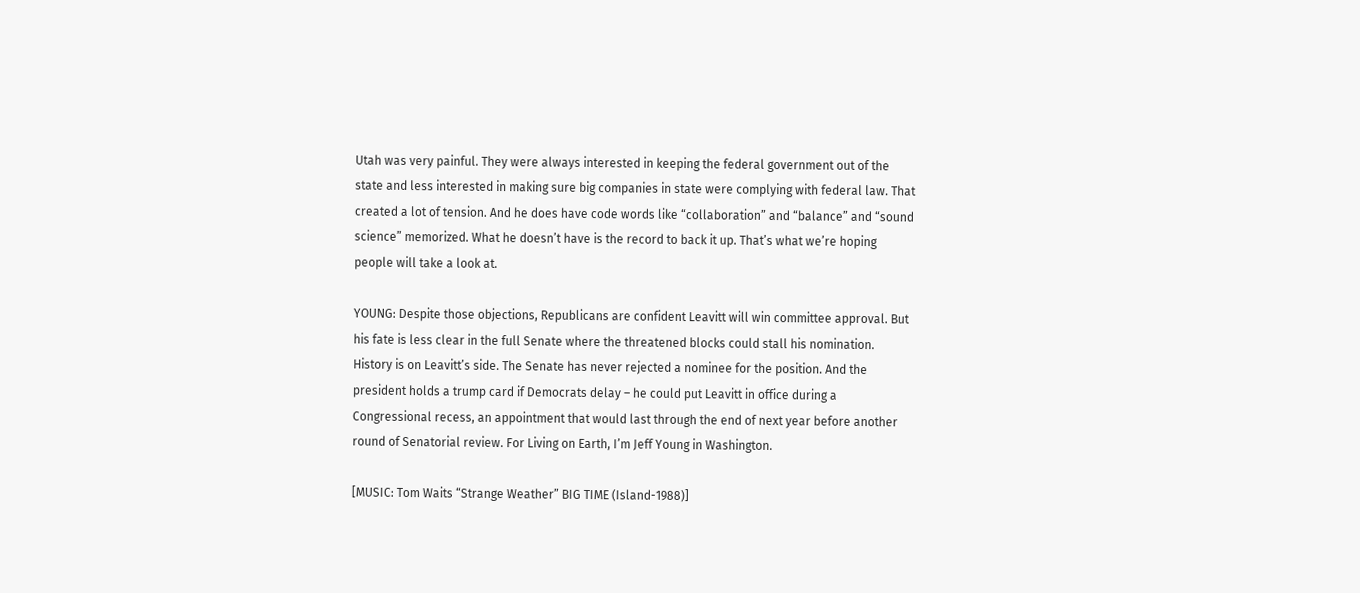Utah was very painful. They were always interested in keeping the federal government out of the state and less interested in making sure big companies in state were complying with federal law. That created a lot of tension. And he does have code words like “collaboration” and “balance” and “sound science” memorized. What he doesn’t have is the record to back it up. That’s what we’re hoping people will take a look at.

YOUNG: Despite those objections, Republicans are confident Leavitt will win committee approval. But his fate is less clear in the full Senate where the threatened blocks could stall his nomination. History is on Leavitt’s side. The Senate has never rejected a nominee for the position. And the president holds a trump card if Democrats delay – he could put Leavitt in office during a Congressional recess, an appointment that would last through the end of next year before another round of Senatorial review. For Living on Earth, I’m Jeff Young in Washington.

[MUSIC: Tom Waits “Strange Weather” BIG TIME (Island-1988)]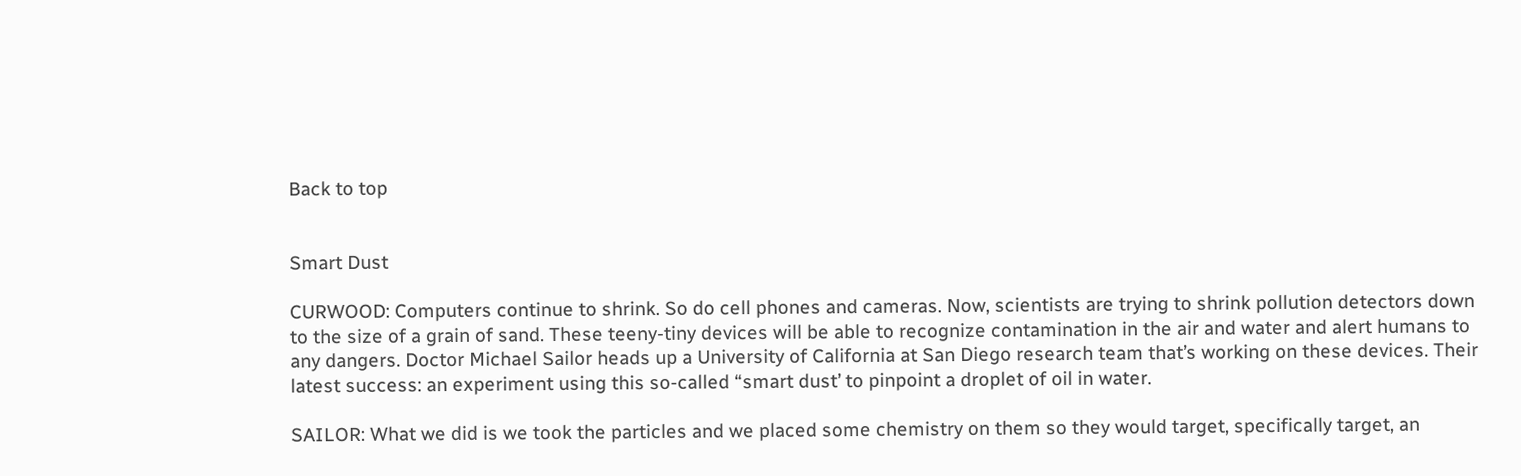Back to top


Smart Dust

CURWOOD: Computers continue to shrink. So do cell phones and cameras. Now, scientists are trying to shrink pollution detectors down to the size of a grain of sand. These teeny-tiny devices will be able to recognize contamination in the air and water and alert humans to any dangers. Doctor Michael Sailor heads up a University of California at San Diego research team that’s working on these devices. Their latest success: an experiment using this so-called “smart dust’ to pinpoint a droplet of oil in water.

SAILOR: What we did is we took the particles and we placed some chemistry on them so they would target, specifically target, an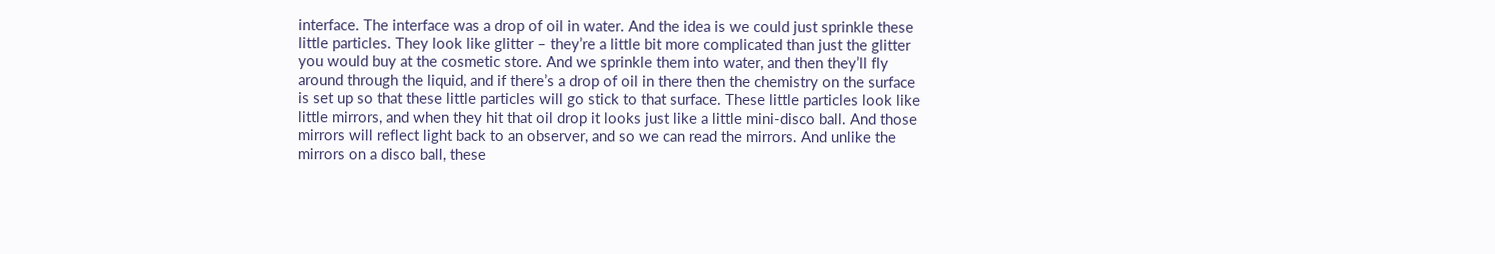interface. The interface was a drop of oil in water. And the idea is we could just sprinkle these little particles. They look like glitter – they’re a little bit more complicated than just the glitter you would buy at the cosmetic store. And we sprinkle them into water, and then they’ll fly around through the liquid, and if there’s a drop of oil in there then the chemistry on the surface is set up so that these little particles will go stick to that surface. These little particles look like little mirrors, and when they hit that oil drop it looks just like a little mini-disco ball. And those mirrors will reflect light back to an observer, and so we can read the mirrors. And unlike the mirrors on a disco ball, these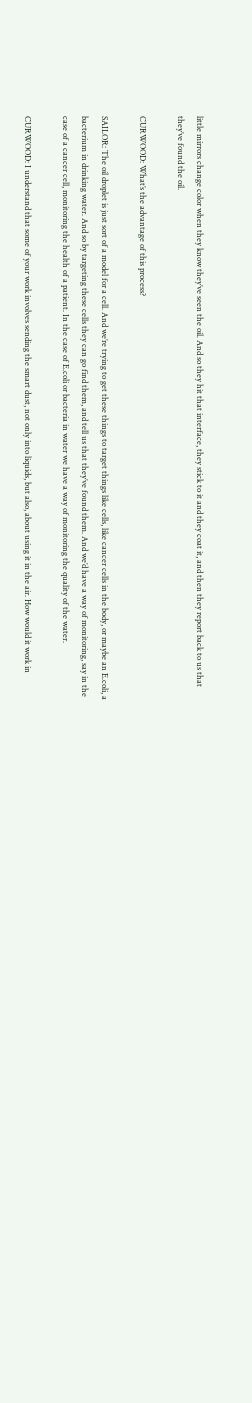little mirrors change color when they know they’ve seen the oil. And so they hit that interface, they stick to it and they coat it, and then they report back to us that they’ve found the oil.

CURWOOD: What’s the advantage of this process?

SAILOR: The oil droplet is just sort of a model for a cell. And we’re trying to get these things to target things like cells, like cancer cells in the body, or maybe an E.coli, a bacterium in drinking water. And so by targeting these cells they can go find them, and tell us that they’ve found them. And we’d have a way of monitoring, say in the case of a cancer cell, monitoring the health of a patient. In the case of E.coli or bacteria in water we have a way of monitoring the quality of the water.

CURWOOD: I understand that some of your work involves sending the smart dust, not only into liquids, but also, about using it in the air. How would it work in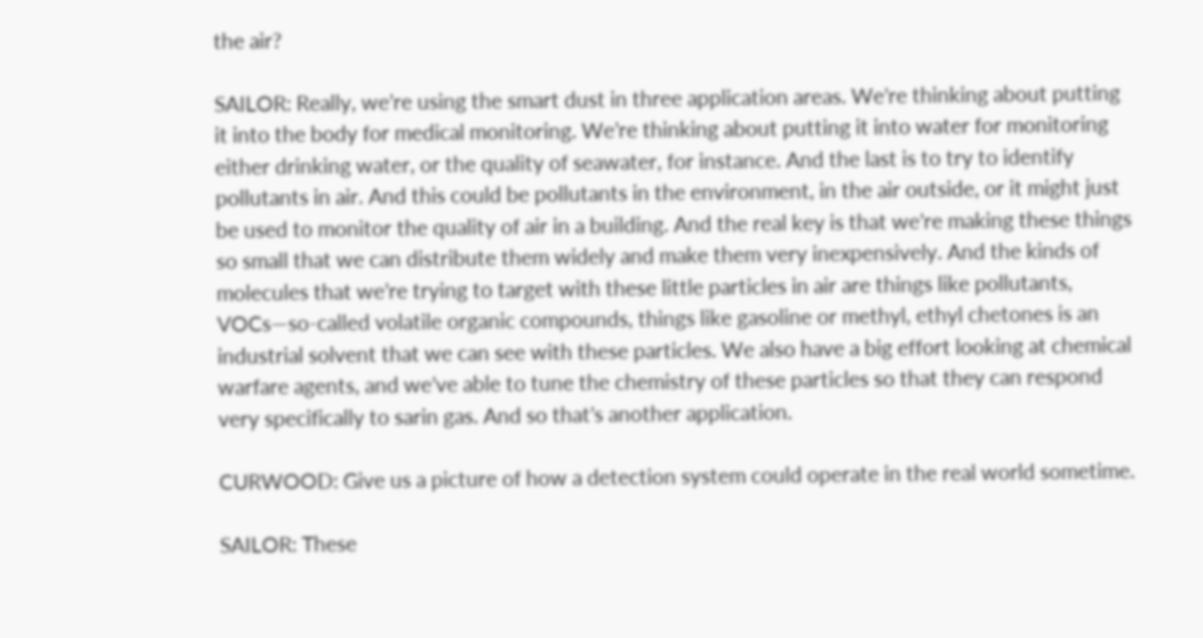the air?

SAILOR: Really, we’re using the smart dust in three application areas. We’re thinking about putting it into the body for medical monitoring. We’re thinking about putting it into water for monitoring either drinking water, or the quality of seawater, for instance. And the last is to try to identify pollutants in air. And this could be pollutants in the environment, in the air outside, or it might just be used to monitor the quality of air in a building. And the real key is that we’re making these things so small that we can distribute them widely and make them very inexpensively. And the kinds of molecules that we’re trying to target with these little particles in air are things like pollutants, VOCs—so-called volatile organic compounds, things like gasoline or methyl, ethyl chetones is an industrial solvent that we can see with these particles. We also have a big effort looking at chemical warfare agents, and we’ve able to tune the chemistry of these particles so that they can respond very specifically to sarin gas. And so that’s another application.

CURWOOD: Give us a picture of how a detection system could operate in the real world sometime.

SAILOR: These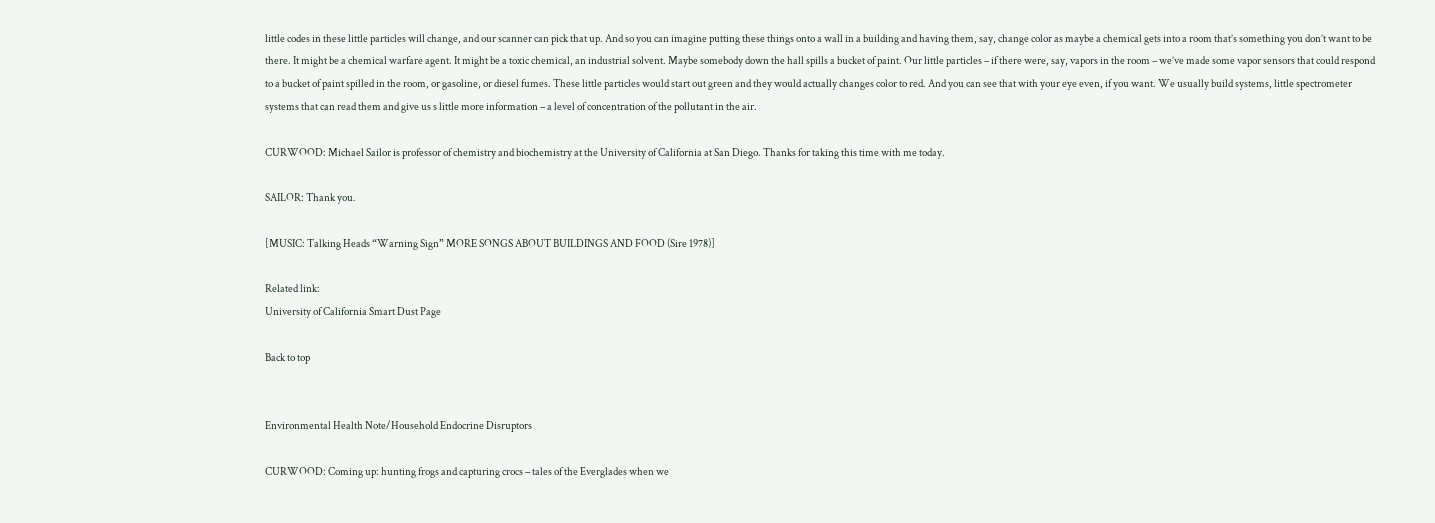little codes in these little particles will change, and our scanner can pick that up. And so you can imagine putting these things onto a wall in a building and having them, say, change color as maybe a chemical gets into a room that’s something you don’t want to be there. It might be a chemical warfare agent. It might be a toxic chemical, an industrial solvent. Maybe somebody down the hall spills a bucket of paint. Our little particles – if there were, say, vapors in the room – we’ve made some vapor sensors that could respond to a bucket of paint spilled in the room, or gasoline, or diesel fumes. These little particles would start out green and they would actually changes color to red. And you can see that with your eye even, if you want. We usually build systems, little spectrometer systems that can read them and give us s little more information – a level of concentration of the pollutant in the air.

CURWOOD: Michael Sailor is professor of chemistry and biochemistry at the University of California at San Diego. Thanks for taking this time with me today.

SAILOR: Thank you.

[MUSIC: Talking Heads “Warning Sign” MORE SONGS ABOUT BUILDINGS AND FOOD (Sire 1978)]

Related link:
University of California Smart Dust Page

Back to top


Environmental Health Note/Household Endocrine Disruptors

CURWOOD: Coming up: hunting frogs and capturing crocs – tales of the Everglades when we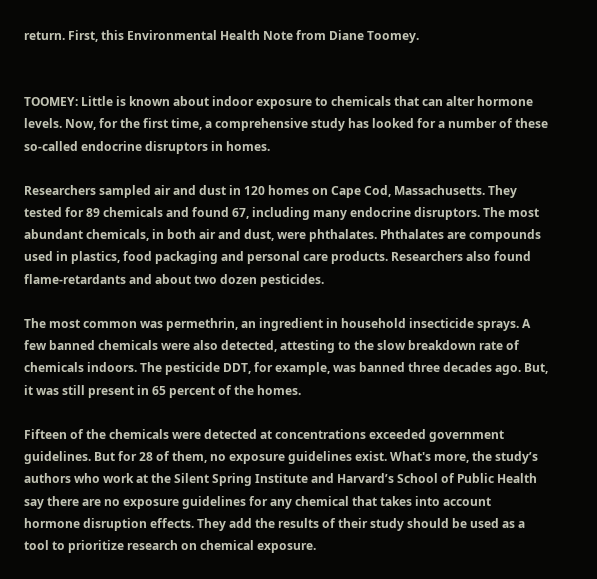return. First, this Environmental Health Note from Diane Toomey.


TOOMEY: Little is known about indoor exposure to chemicals that can alter hormone levels. Now, for the first time, a comprehensive study has looked for a number of these so-called endocrine disruptors in homes.

Researchers sampled air and dust in 120 homes on Cape Cod, Massachusetts. They tested for 89 chemicals and found 67, including many endocrine disruptors. The most abundant chemicals, in both air and dust, were phthalates. Phthalates are compounds used in plastics, food packaging and personal care products. Researchers also found flame-retardants and about two dozen pesticides.

The most common was permethrin, an ingredient in household insecticide sprays. A few banned chemicals were also detected, attesting to the slow breakdown rate of chemicals indoors. The pesticide DDT, for example, was banned three decades ago. But, it was still present in 65 percent of the homes.

Fifteen of the chemicals were detected at concentrations exceeded government guidelines. But for 28 of them, no exposure guidelines exist. What's more, the study’s authors who work at the Silent Spring Institute and Harvard’s School of Public Health say there are no exposure guidelines for any chemical that takes into account hormone disruption effects. They add the results of their study should be used as a tool to prioritize research on chemical exposure.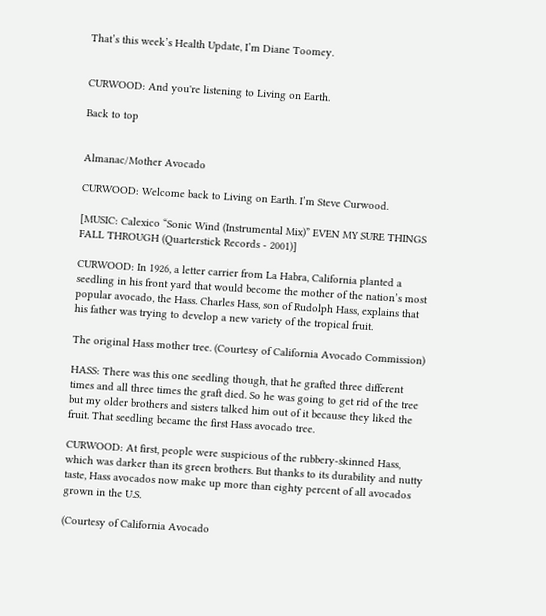That’s this week’s Health Update, I’m Diane Toomey.


CURWOOD: And you're listening to Living on Earth.

Back to top


Almanac/Mother Avocado

CURWOOD: Welcome back to Living on Earth. I’m Steve Curwood.

[MUSIC: Calexico “Sonic Wind (Instrumental Mix)” EVEN MY SURE THINGS FALL THROUGH (Quarterstick Records - 2001)]

CURWOOD: In 1926, a letter carrier from La Habra, California planted a seedling in his front yard that would become the mother of the nation’s most popular avocado, the Hass. Charles Hass, son of Rudolph Hass, explains that his father was trying to develop a new variety of the tropical fruit.

The original Hass mother tree. (Courtesy of California Avocado Commission)

HASS: There was this one seedling though, that he grafted three different times and all three times the graft died. So he was going to get rid of the tree but my older brothers and sisters talked him out of it because they liked the fruit. That seedling became the first Hass avocado tree.

CURWOOD: At first, people were suspicious of the rubbery-skinned Hass, which was darker than its green brothers. But thanks to its durability and nutty taste, Hass avocados now make up more than eighty percent of all avocados grown in the U.S.

(Courtesy of California Avocado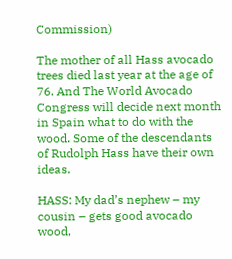Commission)

The mother of all Hass avocado trees died last year at the age of 76. And The World Avocado Congress will decide next month in Spain what to do with the wood. Some of the descendants of Rudolph Hass have their own ideas.

HASS: My dad’s nephew – my cousin – gets good avocado wood,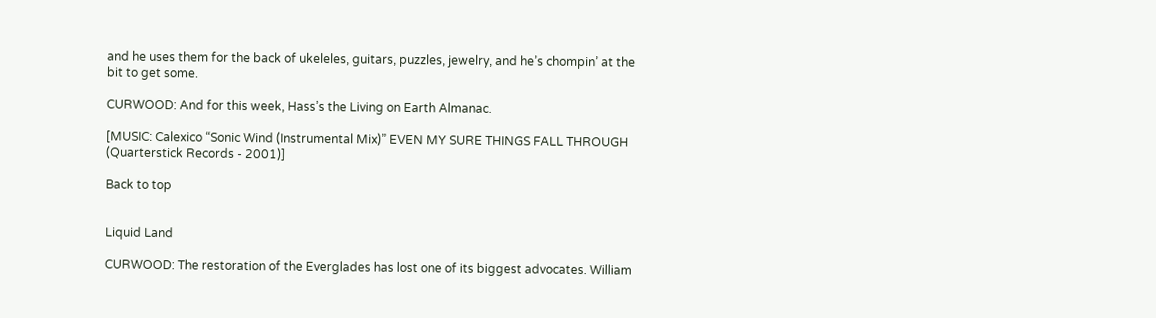and he uses them for the back of ukeleles, guitars, puzzles, jewelry, and he’s chompin’ at the bit to get some.

CURWOOD: And for this week, Hass’s the Living on Earth Almanac.

[MUSIC: Calexico “Sonic Wind (Instrumental Mix)” EVEN MY SURE THINGS FALL THROUGH (Quarterstick Records - 2001)]

Back to top


Liquid Land

CURWOOD: The restoration of the Everglades has lost one of its biggest advocates. William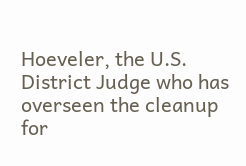Hoeveler, the U.S. District Judge who has overseen the cleanup for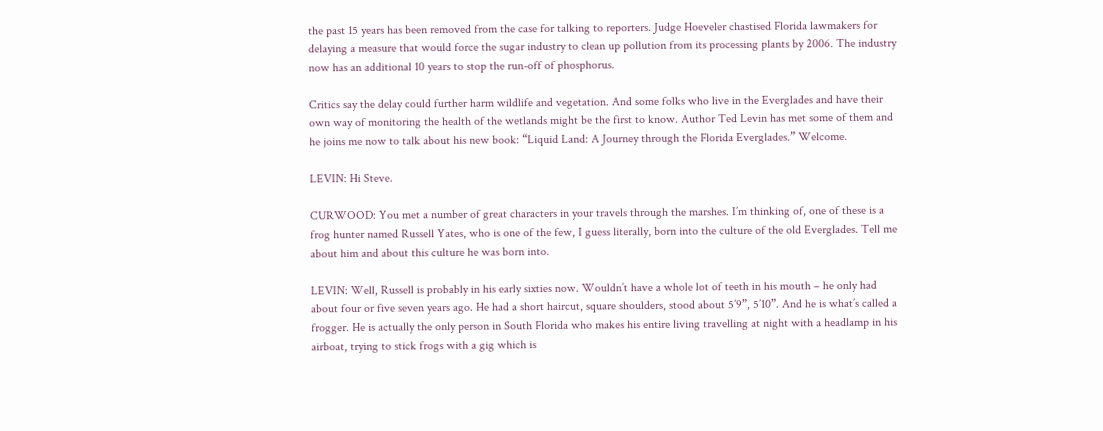the past 15 years has been removed from the case for talking to reporters. Judge Hoeveler chastised Florida lawmakers for delaying a measure that would force the sugar industry to clean up pollution from its processing plants by 2006. The industry now has an additional 10 years to stop the run-off of phosphorus.

Critics say the delay could further harm wildlife and vegetation. And some folks who live in the Everglades and have their own way of monitoring the health of the wetlands might be the first to know. Author Ted Levin has met some of them and he joins me now to talk about his new book: “Liquid Land: A Journey through the Florida Everglades.” Welcome.

LEVIN: Hi Steve.

CURWOOD: You met a number of great characters in your travels through the marshes. I’m thinking of, one of these is a frog hunter named Russell Yates, who is one of the few, I guess literally, born into the culture of the old Everglades. Tell me about him and about this culture he was born into.

LEVIN: Well, Russell is probably in his early sixties now. Wouldn’t have a whole lot of teeth in his mouth – he only had about four or five seven years ago. He had a short haircut, square shoulders, stood about 5’9”, 5’10”. And he is what’s called a frogger. He is actually the only person in South Florida who makes his entire living travelling at night with a headlamp in his airboat, trying to stick frogs with a gig which is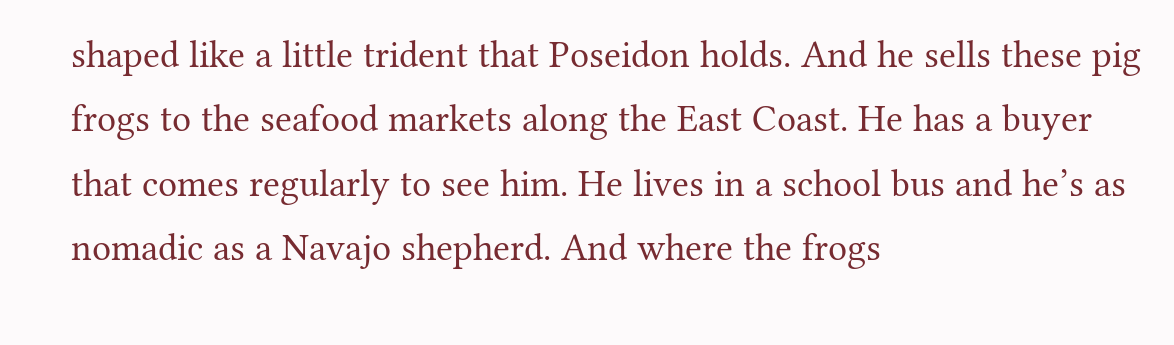shaped like a little trident that Poseidon holds. And he sells these pig frogs to the seafood markets along the East Coast. He has a buyer that comes regularly to see him. He lives in a school bus and he’s as nomadic as a Navajo shepherd. And where the frogs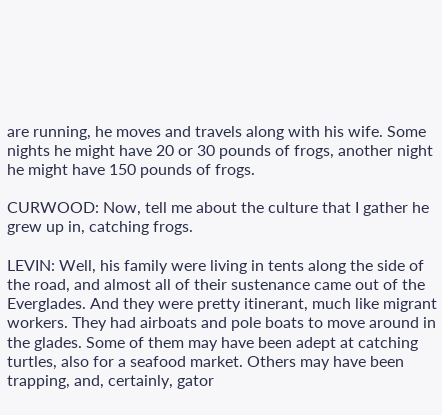are running, he moves and travels along with his wife. Some nights he might have 20 or 30 pounds of frogs, another night he might have 150 pounds of frogs.

CURWOOD: Now, tell me about the culture that I gather he grew up in, catching frogs.

LEVIN: Well, his family were living in tents along the side of the road, and almost all of their sustenance came out of the Everglades. And they were pretty itinerant, much like migrant workers. They had airboats and pole boats to move around in the glades. Some of them may have been adept at catching turtles, also for a seafood market. Others may have been trapping, and, certainly, gator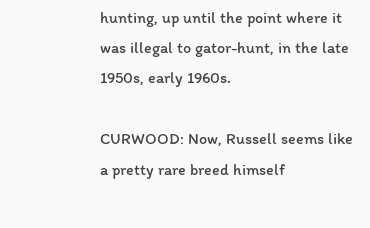hunting, up until the point where it was illegal to gator-hunt, in the late 1950s, early 1960s.

CURWOOD: Now, Russell seems like a pretty rare breed himself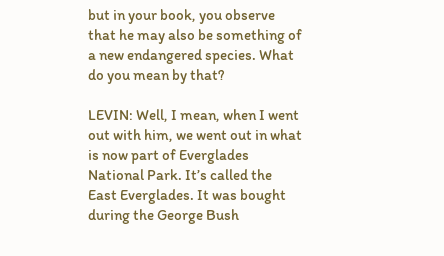but in your book, you observe that he may also be something of a new endangered species. What do you mean by that?

LEVIN: Well, I mean, when I went out with him, we went out in what is now part of Everglades National Park. It’s called the East Everglades. It was bought during the George Bush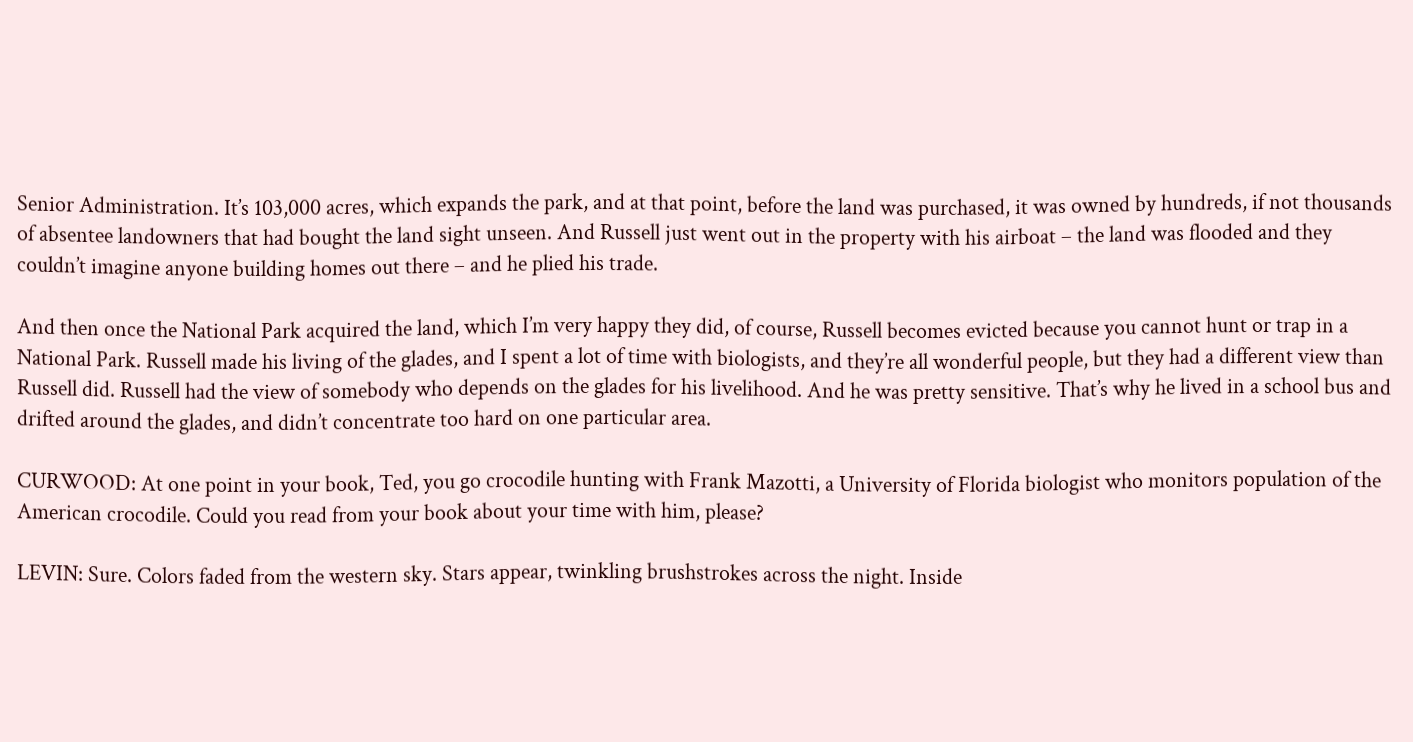Senior Administration. It’s 103,000 acres, which expands the park, and at that point, before the land was purchased, it was owned by hundreds, if not thousands of absentee landowners that had bought the land sight unseen. And Russell just went out in the property with his airboat – the land was flooded and they couldn’t imagine anyone building homes out there – and he plied his trade.

And then once the National Park acquired the land, which I’m very happy they did, of course, Russell becomes evicted because you cannot hunt or trap in a National Park. Russell made his living of the glades, and I spent a lot of time with biologists, and they’re all wonderful people, but they had a different view than Russell did. Russell had the view of somebody who depends on the glades for his livelihood. And he was pretty sensitive. That’s why he lived in a school bus and drifted around the glades, and didn’t concentrate too hard on one particular area.

CURWOOD: At one point in your book, Ted, you go crocodile hunting with Frank Mazotti, a University of Florida biologist who monitors population of the American crocodile. Could you read from your book about your time with him, please?

LEVIN: Sure. Colors faded from the western sky. Stars appear, twinkling brushstrokes across the night. Inside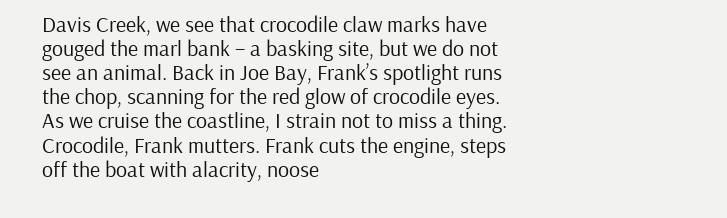Davis Creek, we see that crocodile claw marks have gouged the marl bank – a basking site, but we do not see an animal. Back in Joe Bay, Frank’s spotlight runs the chop, scanning for the red glow of crocodile eyes. As we cruise the coastline, I strain not to miss a thing. Crocodile, Frank mutters. Frank cuts the engine, steps off the boat with alacrity, noose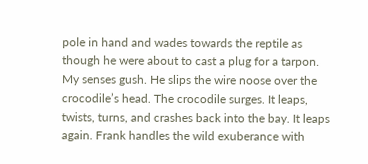pole in hand and wades towards the reptile as though he were about to cast a plug for a tarpon. My senses gush. He slips the wire noose over the crocodile’s head. The crocodile surges. It leaps, twists, turns, and crashes back into the bay. It leaps again. Frank handles the wild exuberance with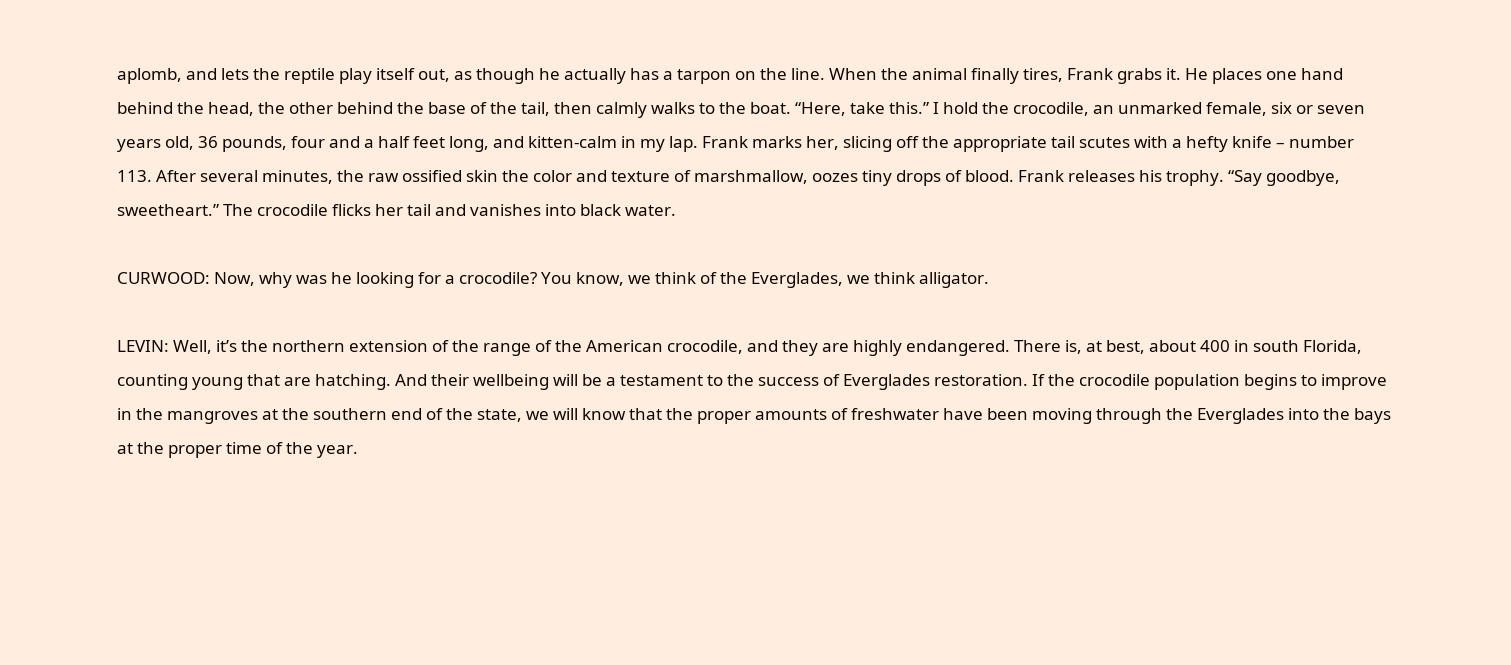aplomb, and lets the reptile play itself out, as though he actually has a tarpon on the line. When the animal finally tires, Frank grabs it. He places one hand behind the head, the other behind the base of the tail, then calmly walks to the boat. “Here, take this.” I hold the crocodile, an unmarked female, six or seven years old, 36 pounds, four and a half feet long, and kitten-calm in my lap. Frank marks her, slicing off the appropriate tail scutes with a hefty knife – number 113. After several minutes, the raw ossified skin the color and texture of marshmallow, oozes tiny drops of blood. Frank releases his trophy. “Say goodbye, sweetheart.” The crocodile flicks her tail and vanishes into black water.

CURWOOD: Now, why was he looking for a crocodile? You know, we think of the Everglades, we think alligator.

LEVIN: Well, it’s the northern extension of the range of the American crocodile, and they are highly endangered. There is, at best, about 400 in south Florida, counting young that are hatching. And their wellbeing will be a testament to the success of Everglades restoration. If the crocodile population begins to improve in the mangroves at the southern end of the state, we will know that the proper amounts of freshwater have been moving through the Everglades into the bays at the proper time of the year.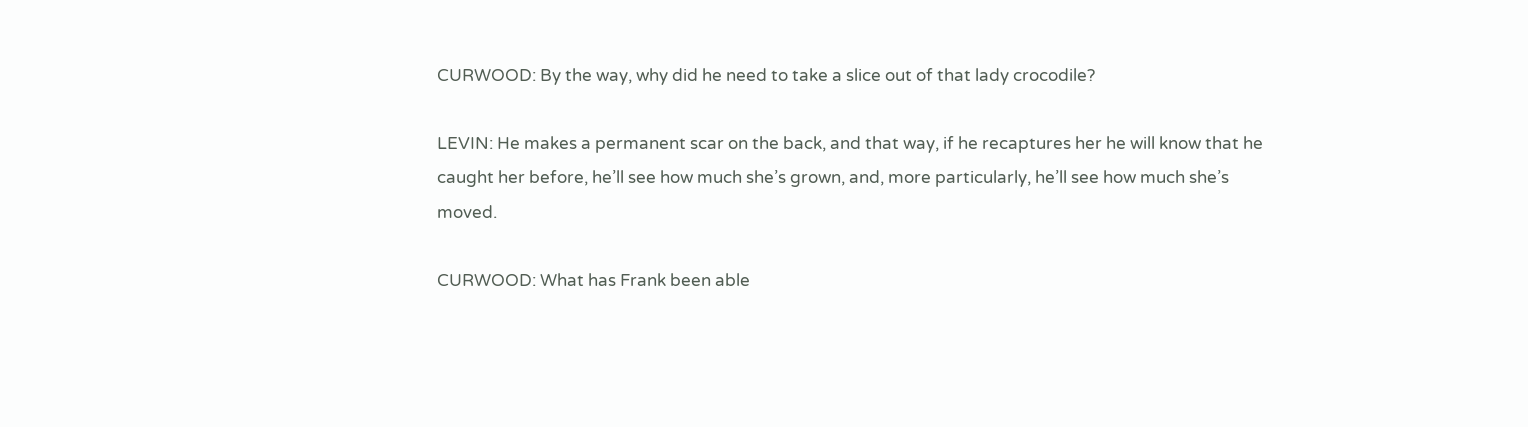CURWOOD: By the way, why did he need to take a slice out of that lady crocodile?

LEVIN: He makes a permanent scar on the back, and that way, if he recaptures her he will know that he caught her before, he’ll see how much she’s grown, and, more particularly, he’ll see how much she’s moved.

CURWOOD: What has Frank been able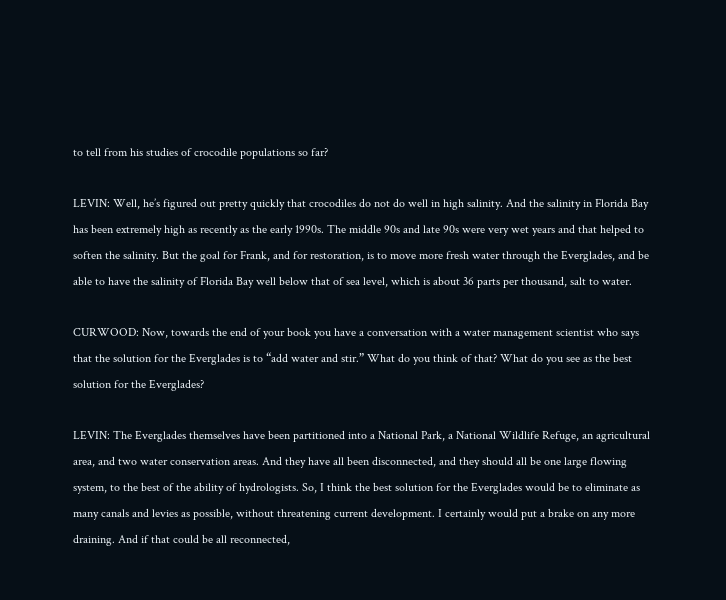to tell from his studies of crocodile populations so far?

LEVIN: Well, he’s figured out pretty quickly that crocodiles do not do well in high salinity. And the salinity in Florida Bay has been extremely high as recently as the early 1990s. The middle 90s and late 90s were very wet years and that helped to soften the salinity. But the goal for Frank, and for restoration, is to move more fresh water through the Everglades, and be able to have the salinity of Florida Bay well below that of sea level, which is about 36 parts per thousand, salt to water.

CURWOOD: Now, towards the end of your book you have a conversation with a water management scientist who says that the solution for the Everglades is to “add water and stir.” What do you think of that? What do you see as the best solution for the Everglades?

LEVIN: The Everglades themselves have been partitioned into a National Park, a National Wildlife Refuge, an agricultural area, and two water conservation areas. And they have all been disconnected, and they should all be one large flowing system, to the best of the ability of hydrologists. So, I think the best solution for the Everglades would be to eliminate as many canals and levies as possible, without threatening current development. I certainly would put a brake on any more draining. And if that could be all reconnected,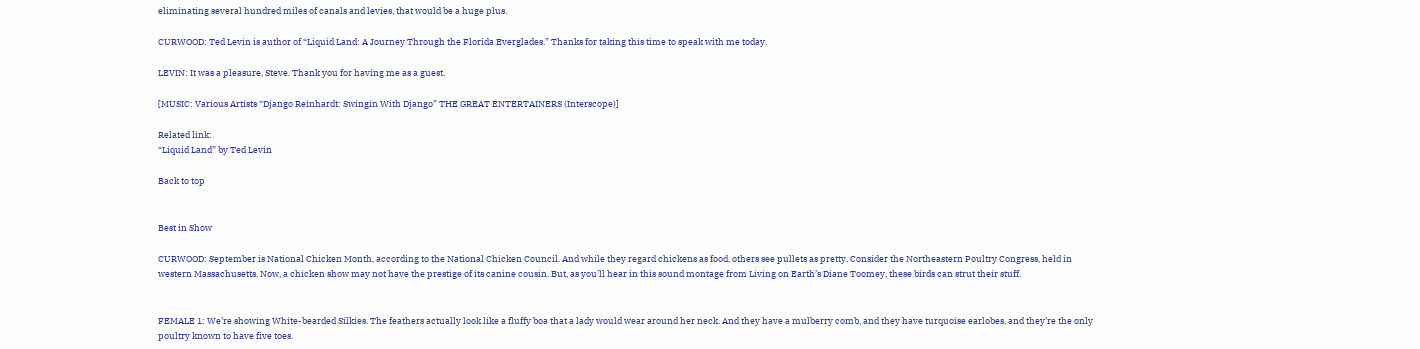eliminating several hundred miles of canals and levies, that would be a huge plus.

CURWOOD: Ted Levin is author of “Liquid Land: A Journey Through the Florida Everglades.” Thanks for taking this time to speak with me today.

LEVIN: It was a pleasure, Steve. Thank you for having me as a guest.

[MUSIC: Various Artists “Django Reinhardt: Swingin With Django” THE GREAT ENTERTAINERS (Interscope)]

Related link:
“Liquid Land” by Ted Levin

Back to top


Best in Show

CURWOOD: September is National Chicken Month, according to the National Chicken Council. And while they regard chickens as food, others see pullets as pretty. Consider the Northeastern Poultry Congress, held in western Massachusetts. Now, a chicken show may not have the prestige of its canine cousin. But, as you'll hear in this sound montage from Living on Earth’s Diane Toomey, these birds can strut their stuff.


FEMALE 1: We’re showing White-bearded Silkies. The feathers actually look like a fluffy boa that a lady would wear around her neck. And they have a mulberry comb, and they have turquoise earlobes, and they’re the only poultry known to have five toes.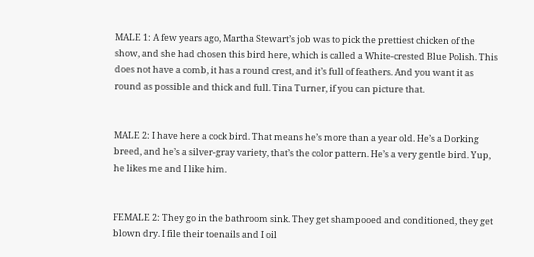MALE 1: A few years ago, Martha Stewart’s job was to pick the prettiest chicken of the show, and she had chosen this bird here, which is called a White-crested Blue Polish. This does not have a comb, it has a round crest, and it’s full of feathers. And you want it as round as possible and thick and full. Tina Turner, if you can picture that.


MALE 2: I have here a cock bird. That means he’s more than a year old. He’s a Dorking breed, and he’s a silver-gray variety, that’s the color pattern. He’s a very gentle bird. Yup, he likes me and I like him.


FEMALE 2: They go in the bathroom sink. They get shampooed and conditioned, they get blown dry. I file their toenails and I oil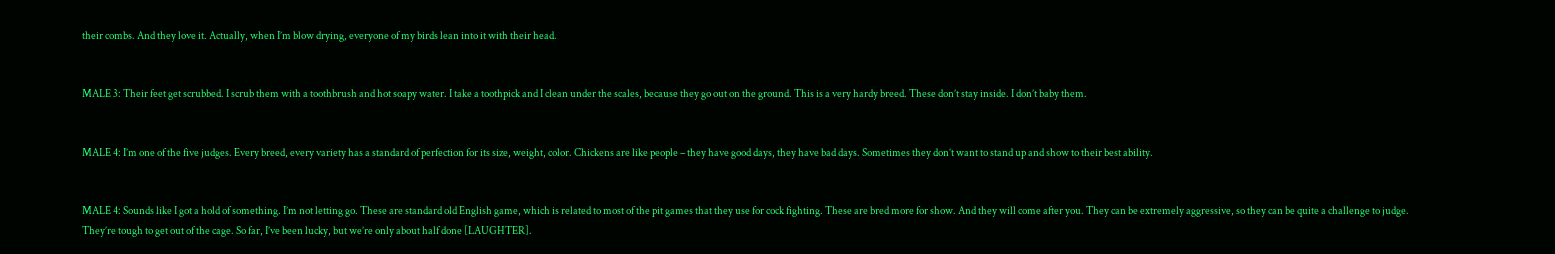their combs. And they love it. Actually, when I’m blow drying, everyone of my birds lean into it with their head.


MALE 3: Their feet get scrubbed. I scrub them with a toothbrush and hot soapy water. I take a toothpick and I clean under the scales, because they go out on the ground. This is a very hardy breed. These don’t stay inside. I don’t baby them.


MALE 4: I’m one of the five judges. Every breed, every variety has a standard of perfection for its size, weight, color. Chickens are like people – they have good days, they have bad days. Sometimes they don’t want to stand up and show to their best ability.


MALE 4: Sounds like I got a hold of something. I’m not letting go. These are standard old English game, which is related to most of the pit games that they use for cock fighting. These are bred more for show. And they will come after you. They can be extremely aggressive, so they can be quite a challenge to judge. They’re tough to get out of the cage. So far, I’ve been lucky, but we’re only about half done [LAUGHTER].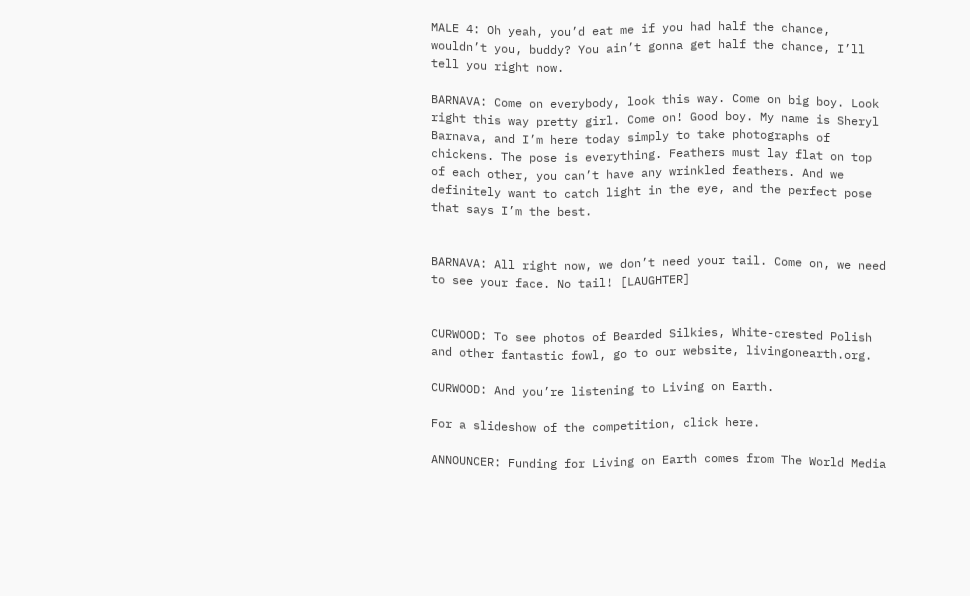MALE 4: Oh yeah, you’d eat me if you had half the chance, wouldn’t you, buddy? You ain’t gonna get half the chance, I’ll tell you right now.

BARNAVA: Come on everybody, look this way. Come on big boy. Look right this way pretty girl. Come on! Good boy. My name is Sheryl Barnava, and I’m here today simply to take photographs of chickens. The pose is everything. Feathers must lay flat on top of each other, you can’t have any wrinkled feathers. And we definitely want to catch light in the eye, and the perfect pose that says I’m the best.


BARNAVA: All right now, we don’t need your tail. Come on, we need to see your face. No tail! [LAUGHTER]


CURWOOD: To see photos of Bearded Silkies, White-crested Polish and other fantastic fowl, go to our website, livingonearth.org.

CURWOOD: And you’re listening to Living on Earth.

For a slideshow of the competition, click here.

ANNOUNCER: Funding for Living on Earth comes from The World Media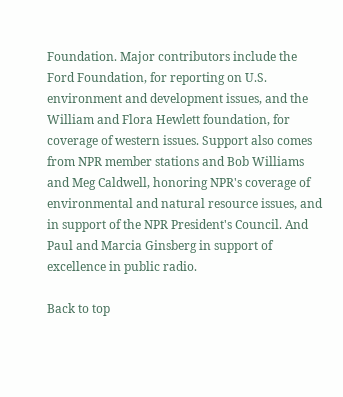Foundation. Major contributors include the Ford Foundation, for reporting on U.S. environment and development issues, and the William and Flora Hewlett foundation, for coverage of western issues. Support also comes from NPR member stations and Bob Williams and Meg Caldwell, honoring NPR's coverage of environmental and natural resource issues, and in support of the NPR President's Council. And Paul and Marcia Ginsberg in support of excellence in public radio.

Back to top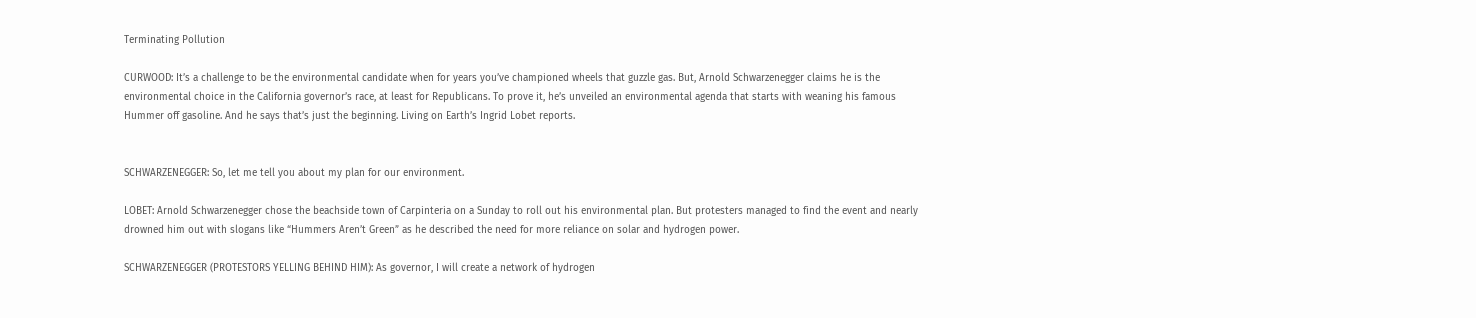Terminating Pollution

CURWOOD: It’s a challenge to be the environmental candidate when for years you’ve championed wheels that guzzle gas. But, Arnold Schwarzenegger claims he is the environmental choice in the California governor’s race, at least for Republicans. To prove it, he’s unveiled an environmental agenda that starts with weaning his famous Hummer off gasoline. And he says that’s just the beginning. Living on Earth’s Ingrid Lobet reports.


SCHWARZENEGGER: So, let me tell you about my plan for our environment.

LOBET: Arnold Schwarzenegger chose the beachside town of Carpinteria on a Sunday to roll out his environmental plan. But protesters managed to find the event and nearly drowned him out with slogans like “Hummers Aren’t Green” as he described the need for more reliance on solar and hydrogen power.

SCHWARZENEGGER (PROTESTORS YELLING BEHIND HIM): As governor, I will create a network of hydrogen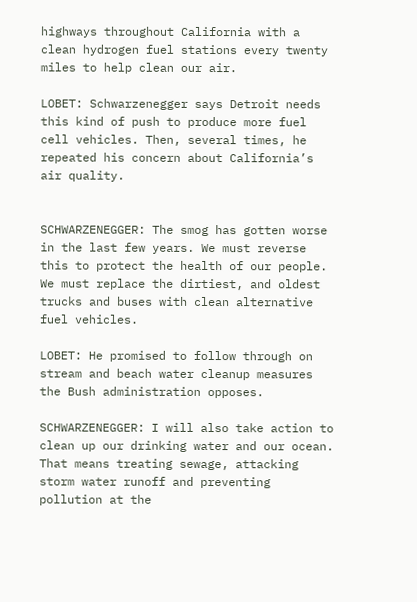highways throughout California with a clean hydrogen fuel stations every twenty miles to help clean our air.

LOBET: Schwarzenegger says Detroit needs this kind of push to produce more fuel cell vehicles. Then, several times, he repeated his concern about California’s air quality.


SCHWARZENEGGER: The smog has gotten worse in the last few years. We must reverse this to protect the health of our people. We must replace the dirtiest, and oldest trucks and buses with clean alternative fuel vehicles.

LOBET: He promised to follow through on stream and beach water cleanup measures the Bush administration opposes.

SCHWARZENEGGER: I will also take action to clean up our drinking water and our ocean. That means treating sewage, attacking storm water runoff and preventing pollution at the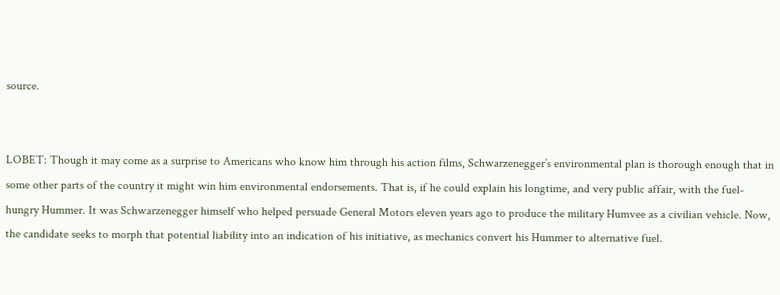source.


LOBET: Though it may come as a surprise to Americans who know him through his action films, Schwarzenegger’s environmental plan is thorough enough that in some other parts of the country it might win him environmental endorsements. That is, if he could explain his longtime, and very public affair, with the fuel-hungry Hummer. It was Schwarzenegger himself who helped persuade General Motors eleven years ago to produce the military Humvee as a civilian vehicle. Now, the candidate seeks to morph that potential liability into an indication of his initiative, as mechanics convert his Hummer to alternative fuel.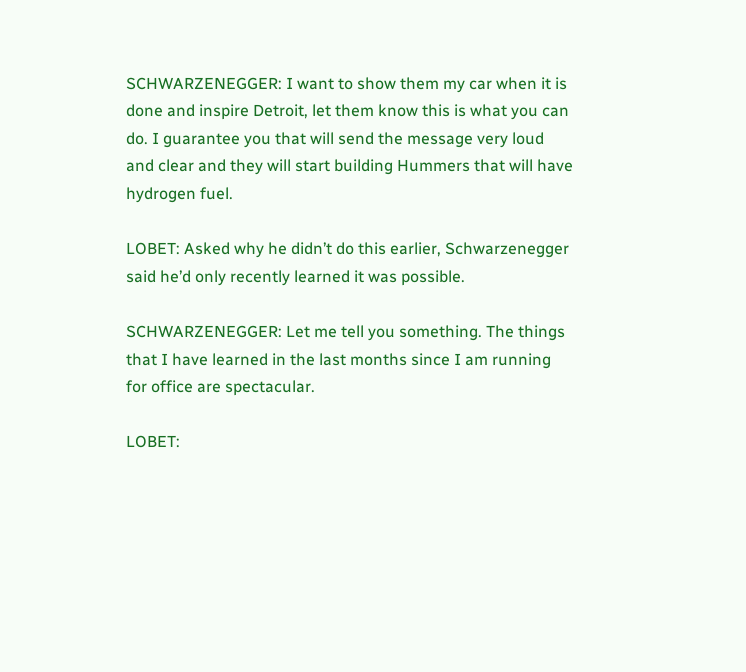SCHWARZENEGGER: I want to show them my car when it is done and inspire Detroit, let them know this is what you can do. I guarantee you that will send the message very loud and clear and they will start building Hummers that will have hydrogen fuel.

LOBET: Asked why he didn’t do this earlier, Schwarzenegger said he’d only recently learned it was possible.

SCHWARZENEGGER: Let me tell you something. The things that I have learned in the last months since I am running for office are spectacular.

LOBET: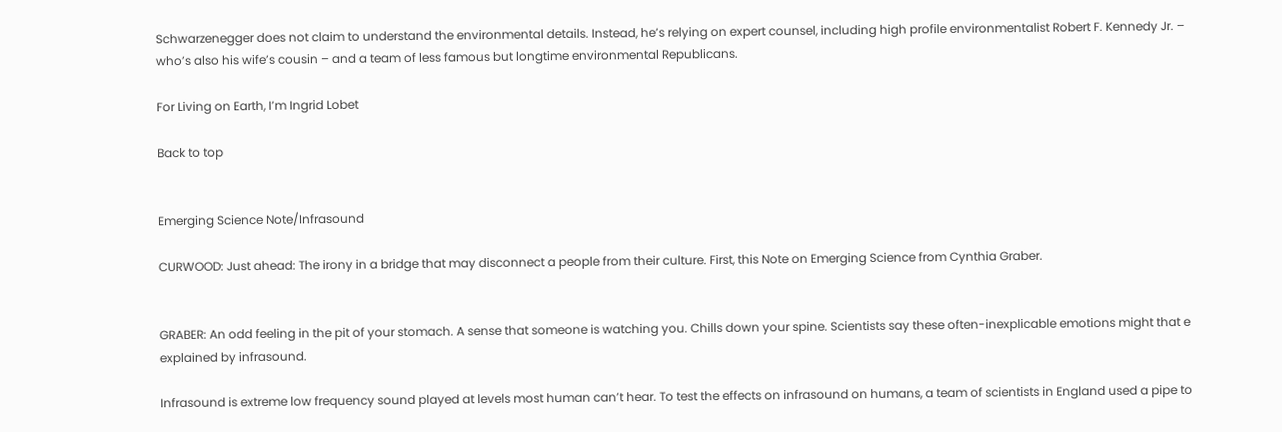Schwarzenegger does not claim to understand the environmental details. Instead, he’s relying on expert counsel, including high profile environmentalist Robert F. Kennedy Jr. – who’s also his wife’s cousin – and a team of less famous but longtime environmental Republicans.

For Living on Earth, I’m Ingrid Lobet

Back to top


Emerging Science Note/Infrasound

CURWOOD: Just ahead: The irony in a bridge that may disconnect a people from their culture. First, this Note on Emerging Science from Cynthia Graber.


GRABER: An odd feeling in the pit of your stomach. A sense that someone is watching you. Chills down your spine. Scientists say these often-inexplicable emotions might that e explained by infrasound.

Infrasound is extreme low frequency sound played at levels most human can’t hear. To test the effects on infrasound on humans, a team of scientists in England used a pipe to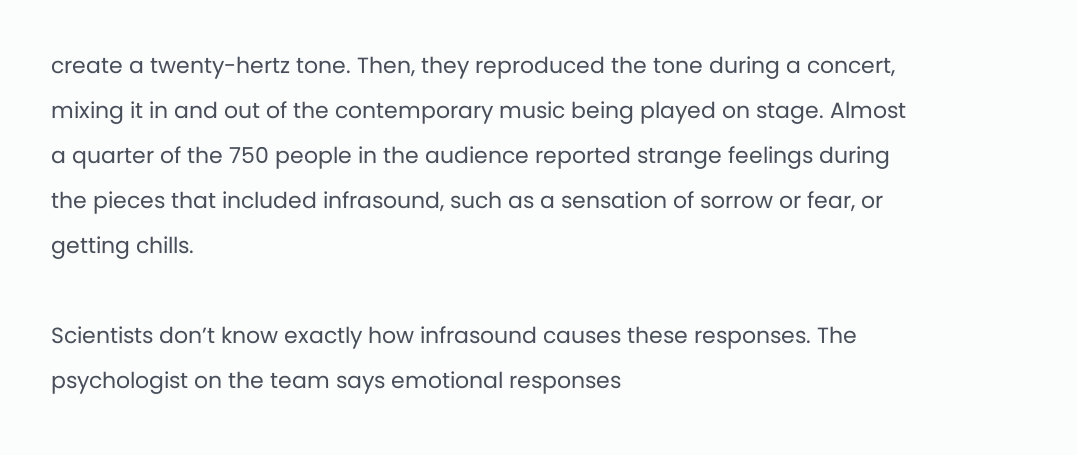create a twenty-hertz tone. Then, they reproduced the tone during a concert, mixing it in and out of the contemporary music being played on stage. Almost a quarter of the 750 people in the audience reported strange feelings during the pieces that included infrasound, such as a sensation of sorrow or fear, or getting chills.

Scientists don’t know exactly how infrasound causes these responses. The psychologist on the team says emotional responses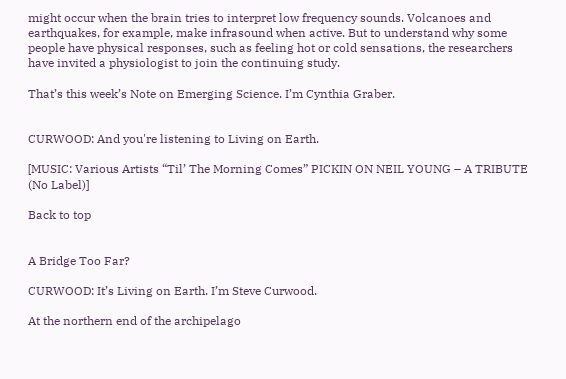might occur when the brain tries to interpret low frequency sounds. Volcanoes and earthquakes, for example, make infrasound when active. But to understand why some people have physical responses, such as feeling hot or cold sensations, the researchers have invited a physiologist to join the continuing study.

That’s this week’s Note on Emerging Science. I’m Cynthia Graber.


CURWOOD: And you're listening to Living on Earth.

[MUSIC: Various Artists “Til’ The Morning Comes” PICKIN ON NEIL YOUNG – A TRIBUTE (No Label)]

Back to top


A Bridge Too Far?

CURWOOD: It’s Living on Earth. I’m Steve Curwood.

At the northern end of the archipelago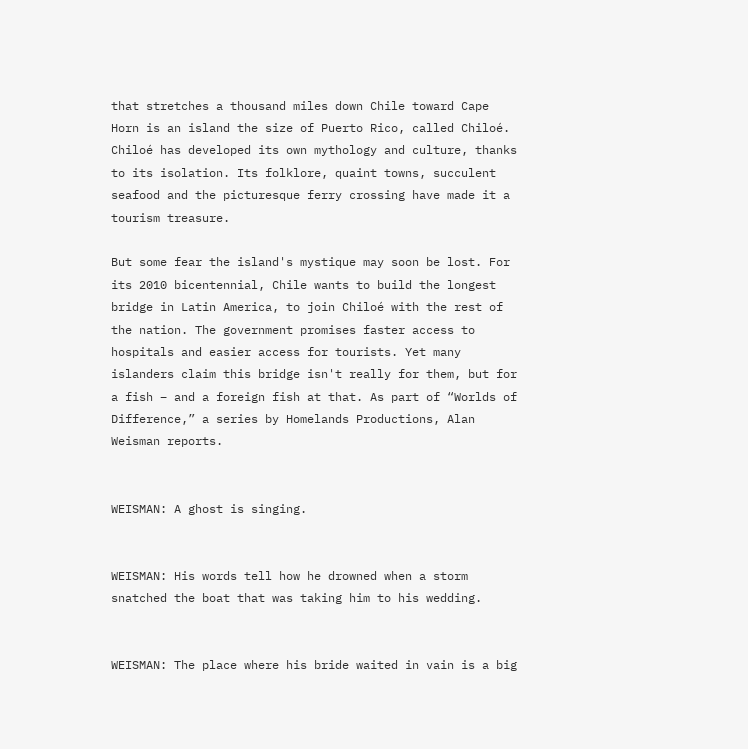that stretches a thousand miles down Chile toward Cape Horn is an island the size of Puerto Rico, called Chiloé. Chiloé has developed its own mythology and culture, thanks to its isolation. Its folklore, quaint towns, succulent seafood and the picturesque ferry crossing have made it a tourism treasure.

But some fear the island's mystique may soon be lost. For its 2010 bicentennial, Chile wants to build the longest bridge in Latin America, to join Chiloé with the rest of the nation. The government promises faster access to hospitals and easier access for tourists. Yet many islanders claim this bridge isn't really for them, but for a fish – and a foreign fish at that. As part of “Worlds of Difference,” a series by Homelands Productions, Alan Weisman reports.


WEISMAN: A ghost is singing.


WEISMAN: His words tell how he drowned when a storm snatched the boat that was taking him to his wedding.


WEISMAN: The place where his bride waited in vain is a big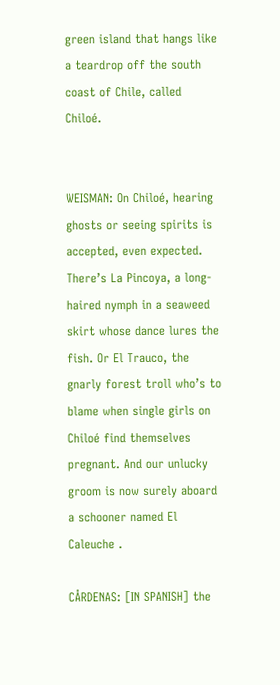green island that hangs like a teardrop off the south coast of Chile, called Chiloé.


WEISMAN: On Chiloé, hearing ghosts or seeing spirits is accepted, even expected. There’s La Pincoya, a long-haired nymph in a seaweed skirt whose dance lures the fish. Or El Trauco, the gnarly forest troll who’s to blame when single girls on Chiloé find themselves pregnant. And our unlucky groom is now surely aboard a schooner named El Caleuche .

CÅRDENAS: [IN SPANISH] the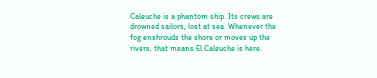Caleuche is a phantom ship. Its crews are drowned sailors, lost at sea. Whenever the fog enshrouds the shore or moves up the rivers, that means El Caleuche is here.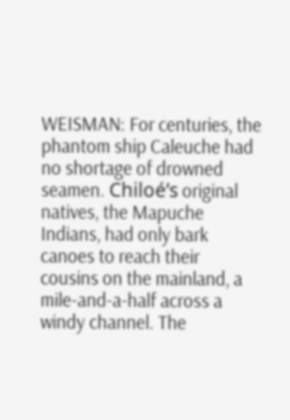WEISMAN: For centuries, the phantom ship Caleuche had no shortage of drowned seamen. Chiloé’s original natives, the Mapuche Indians, had only bark canoes to reach their cousins on the mainland, a mile-and-a-half across a windy channel. The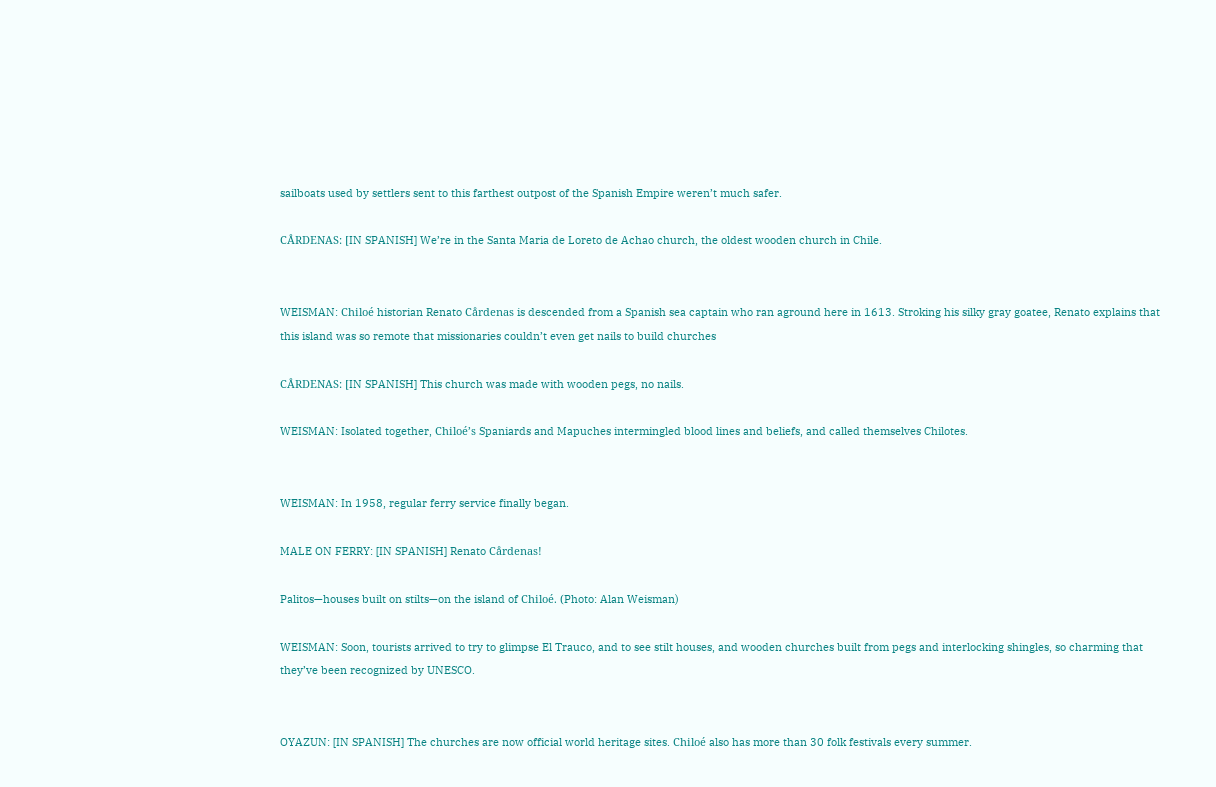sailboats used by settlers sent to this farthest outpost of the Spanish Empire weren’t much safer.

CÅRDENAS: [IN SPANISH] We’re in the Santa Maria de Loreto de Achao church, the oldest wooden church in Chile.


WEISMAN: Chiloé historian Renato Cårdenas is descended from a Spanish sea captain who ran aground here in 1613. Stroking his silky gray goatee, Renato explains that this island was so remote that missionaries couldn’t even get nails to build churches

CÅRDENAS: [IN SPANISH] This church was made with wooden pegs, no nails.

WEISMAN: Isolated together, Chiloé’s Spaniards and Mapuches intermingled blood lines and beliefs, and called themselves Chilotes.


WEISMAN: In 1958, regular ferry service finally began.

MALE ON FERRY: [IN SPANISH] Renato Cårdenas!

Palitos—houses built on stilts—on the island of Chiloé. (Photo: Alan Weisman)

WEISMAN: Soon, tourists arrived to try to glimpse El Trauco, and to see stilt houses, and wooden churches built from pegs and interlocking shingles, so charming that they’ve been recognized by UNESCO.


OYAZUN: [IN SPANISH] The churches are now official world heritage sites. Chiloé also has more than 30 folk festivals every summer.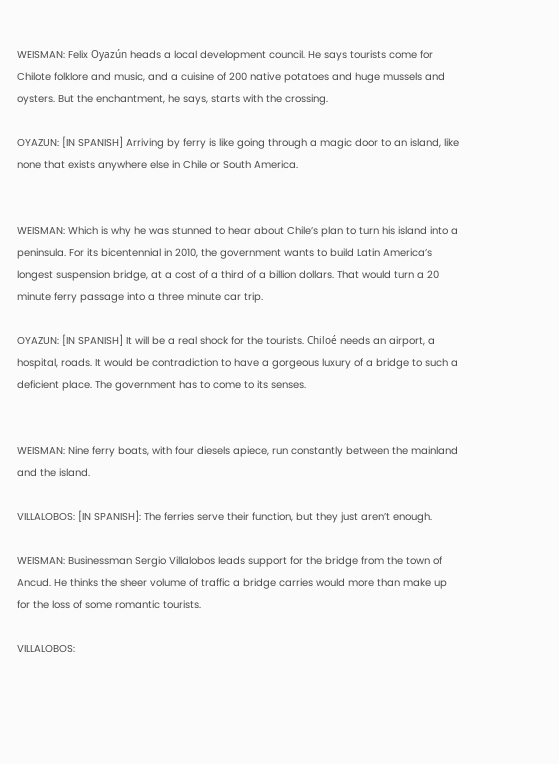WEISMAN: Felix Oyazún heads a local development council. He says tourists come for Chilote folklore and music, and a cuisine of 200 native potatoes and huge mussels and oysters. But the enchantment, he says, starts with the crossing.

OYAZUN: [IN SPANISH] Arriving by ferry is like going through a magic door to an island, like none that exists anywhere else in Chile or South America.


WEISMAN: Which is why he was stunned to hear about Chile’s plan to turn his island into a peninsula. For its bicentennial in 2010, the government wants to build Latin America’s longest suspension bridge, at a cost of a third of a billion dollars. That would turn a 20 minute ferry passage into a three minute car trip.

OYAZUN: [IN SPANISH] It will be a real shock for the tourists. Chiloé needs an airport, a hospital, roads. It would be contradiction to have a gorgeous luxury of a bridge to such a deficient place. The government has to come to its senses.


WEISMAN: Nine ferry boats, with four diesels apiece, run constantly between the mainland and the island.

VILLALOBOS: [IN SPANISH]: The ferries serve their function, but they just aren’t enough.

WEISMAN: Businessman Sergio Villalobos leads support for the bridge from the town of Ancud. He thinks the sheer volume of traffic a bridge carries would more than make up for the loss of some romantic tourists.

VILLALOBOS: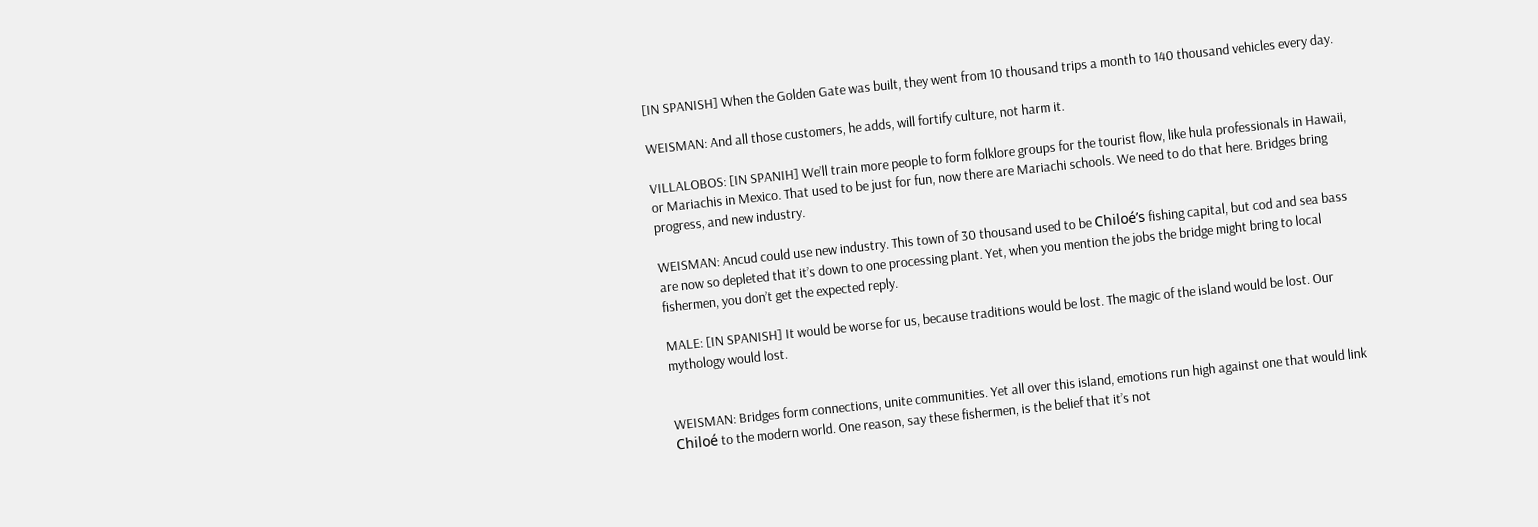[IN SPANISH] When the Golden Gate was built, they went from 10 thousand trips a month to 140 thousand vehicles every day.

WEISMAN: And all those customers, he adds, will fortify culture, not harm it.

VILLALOBOS: [IN SPANIH] We’ll train more people to form folklore groups for the tourist flow, like hula professionals in Hawaii, or Mariachis in Mexico. That used to be just for fun, now there are Mariachi schools. We need to do that here. Bridges bring progress, and new industry.

WEISMAN: Ancud could use new industry. This town of 30 thousand used to be Chiloé’s fishing capital, but cod and sea bass are now so depleted that it’s down to one processing plant. Yet, when you mention the jobs the bridge might bring to local fishermen, you don’t get the expected reply.

MALE: [IN SPANISH] It would be worse for us, because traditions would be lost. The magic of the island would be lost. Our mythology would lost.


WEISMAN: Bridges form connections, unite communities. Yet all over this island, emotions run high against one that would link Chiloé to the modern world. One reason, say these fishermen, is the belief that it’s not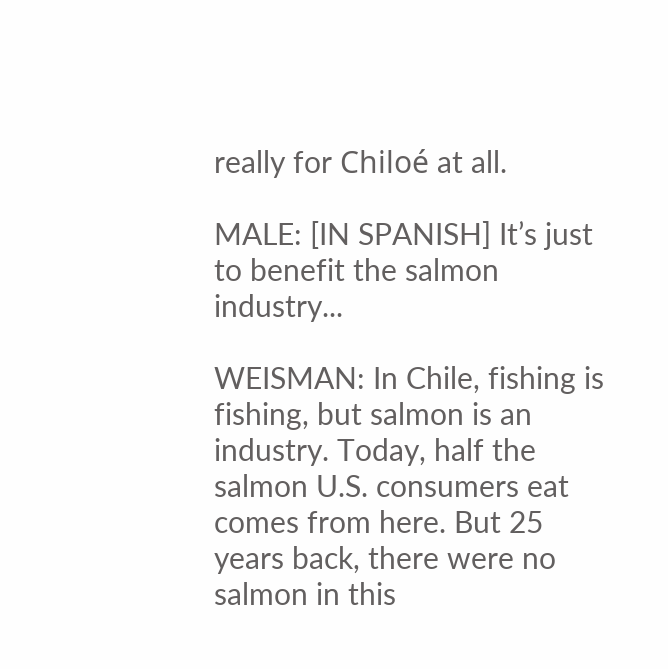really for Chiloé at all.

MALE: [IN SPANISH] It’s just to benefit the salmon industry...

WEISMAN: In Chile, fishing is fishing, but salmon is an industry. Today, half the salmon U.S. consumers eat comes from here. But 25 years back, there were no salmon in this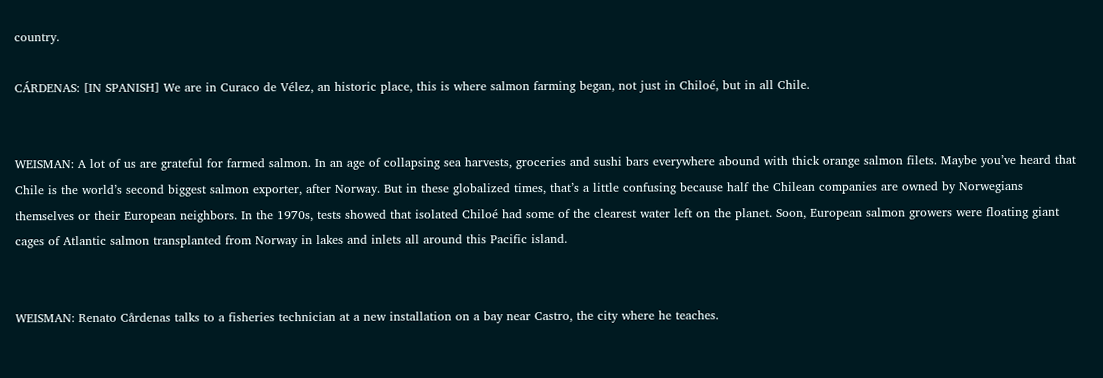country.

CÁRDENAS: [IN SPANISH] We are in Curaco de Vélez, an historic place, this is where salmon farming began, not just in Chiloé, but in all Chile.


WEISMAN: A lot of us are grateful for farmed salmon. In an age of collapsing sea harvests, groceries and sushi bars everywhere abound with thick orange salmon filets. Maybe you’ve heard that Chile is the world’s second biggest salmon exporter, after Norway. But in these globalized times, that’s a little confusing because half the Chilean companies are owned by Norwegians themselves or their European neighbors. In the 1970s, tests showed that isolated Chiloé had some of the clearest water left on the planet. Soon, European salmon growers were floating giant cages of Atlantic salmon transplanted from Norway in lakes and inlets all around this Pacific island.


WEISMAN: Renato Cårdenas talks to a fisheries technician at a new installation on a bay near Castro, the city where he teaches.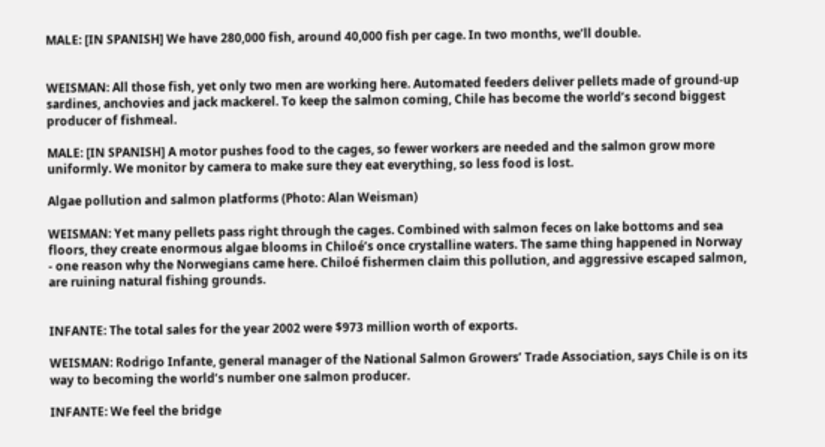MALE: [IN SPANISH] We have 280,000 fish, around 40,000 fish per cage. In two months, we’ll double.


WEISMAN: All those fish, yet only two men are working here. Automated feeders deliver pellets made of ground-up sardines, anchovies and jack mackerel. To keep the salmon coming, Chile has become the world’s second biggest producer of fishmeal.

MALE: [IN SPANISH] A motor pushes food to the cages, so fewer workers are needed and the salmon grow more uniformly. We monitor by camera to make sure they eat everything, so less food is lost.

Algae pollution and salmon platforms (Photo: Alan Weisman)

WEISMAN: Yet many pellets pass right through the cages. Combined with salmon feces on lake bottoms and sea floors, they create enormous algae blooms in Chiloé’s once crystalline waters. The same thing happened in Norway - one reason why the Norwegians came here. Chiloé fishermen claim this pollution, and aggressive escaped salmon, are ruining natural fishing grounds.


INFANTE: The total sales for the year 2002 were $973 million worth of exports.

WEISMAN: Rodrigo Infante, general manager of the National Salmon Growers’ Trade Association, says Chile is on its way to becoming the world’s number one salmon producer.

INFANTE: We feel the bridge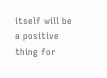itself will be a positive thing for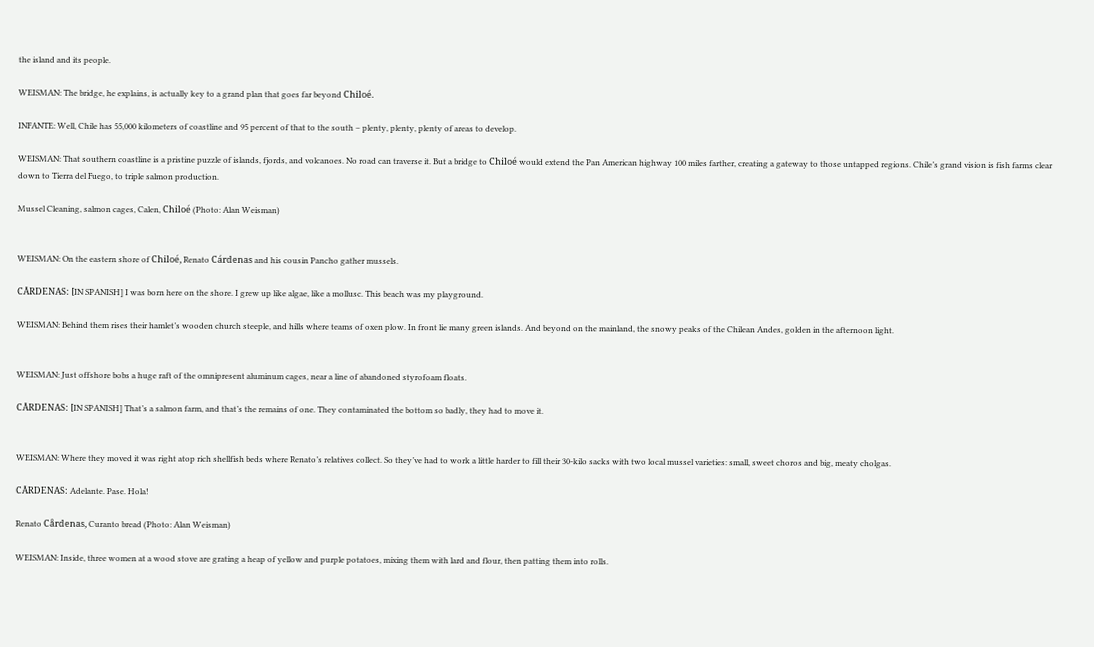the island and its people.

WEISMAN: The bridge, he explains, is actually key to a grand plan that goes far beyond Chiloé.

INFANTE: Well, Chile has 55,000 kilometers of coastline and 95 percent of that to the south – plenty, plenty, plenty of areas to develop.

WEISMAN: That southern coastline is a pristine puzzle of islands, fjords, and volcanoes. No road can traverse it. But a bridge to Chiloé would extend the Pan American highway 100 miles farther, creating a gateway to those untapped regions. Chile’s grand vision is fish farms clear down to Tierra del Fuego, to triple salmon production.

Mussel Cleaning, salmon cages, Calen, Chiloé (Photo: Alan Weisman)


WEISMAN: On the eastern shore of Chiloé, Renato Cárdenas and his cousin Pancho gather mussels.

CÅRDENAS: [IN SPANISH] I was born here on the shore. I grew up like algae, like a mollusc. This beach was my playground.

WEISMAN: Behind them rises their hamlet’s wooden church steeple, and hills where teams of oxen plow. In front lie many green islands. And beyond on the mainland, the snowy peaks of the Chilean Andes, golden in the afternoon light.


WEISMAN: Just offshore bobs a huge raft of the omnipresent aluminum cages, near a line of abandoned styrofoam floats.

CÅRDENAS: [IN SPANISH] That’s a salmon farm, and that’s the remains of one. They contaminated the bottom so badly, they had to move it.


WEISMAN: Where they moved it was right atop rich shellfish beds where Renato’s relatives collect. So they’ve had to work a little harder to fill their 30-kilo sacks with two local mussel varieties: small, sweet choros and big, meaty cholgas.

CÅRDENAS: Adelante. Pase. Hola!

Renato Cårdenas, Curanto bread (Photo: Alan Weisman)

WEISMAN: Inside, three women at a wood stove are grating a heap of yellow and purple potatoes, mixing them with lard and flour, then patting them into rolls.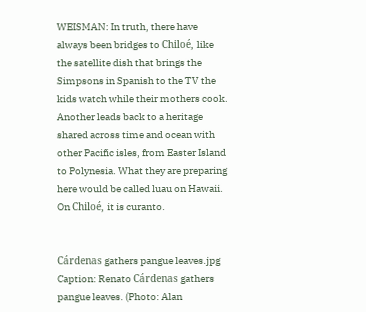WEISMAN: In truth, there have always been bridges to Chiloé, like the satellite dish that brings the Simpsons in Spanish to the TV the kids watch while their mothers cook. Another leads back to a heritage shared across time and ocean with other Pacific isles, from Easter Island to Polynesia. What they are preparing here would be called luau on Hawaii. On Chiloé, it is curanto.


Cárdenas gathers pangue leaves.jpg Caption: Renato Cárdenas gathers pangue leaves. (Photo: Alan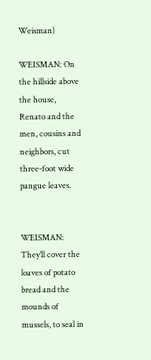Weisman)

WEISMAN: On the hillside above the house, Renato and the men, cousins and neighbors, cut three-foot wide pangue leaves.


WEISMAN: They’ll cover the loaves of potato bread and the mounds of mussels, to seal in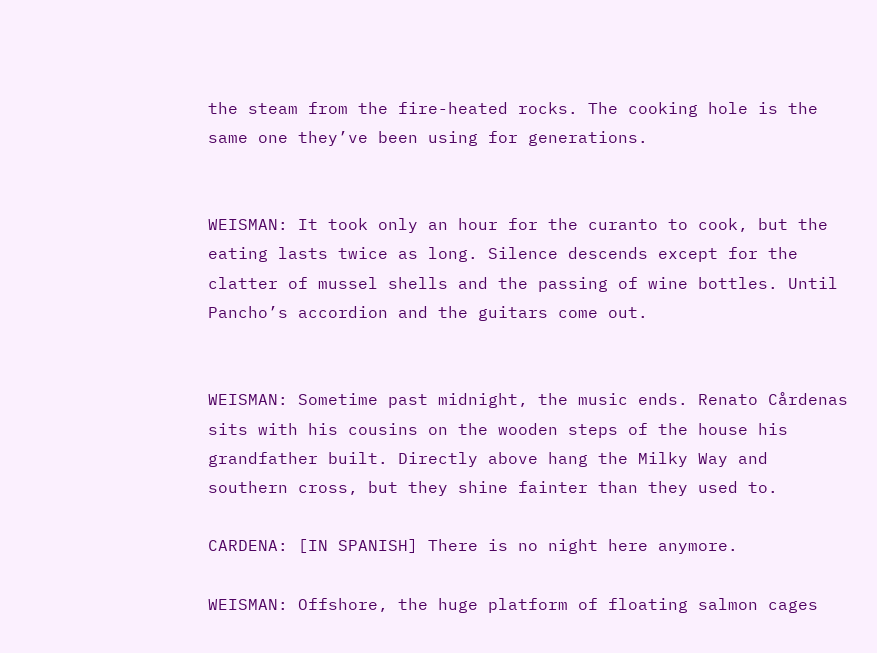the steam from the fire-heated rocks. The cooking hole is the same one they’ve been using for generations.


WEISMAN: It took only an hour for the curanto to cook, but the eating lasts twice as long. Silence descends except for the clatter of mussel shells and the passing of wine bottles. Until Pancho’s accordion and the guitars come out.


WEISMAN: Sometime past midnight, the music ends. Renato Cårdenas sits with his cousins on the wooden steps of the house his grandfather built. Directly above hang the Milky Way and southern cross, but they shine fainter than they used to.

CARDENA: [IN SPANISH] There is no night here anymore.

WEISMAN: Offshore, the huge platform of floating salmon cages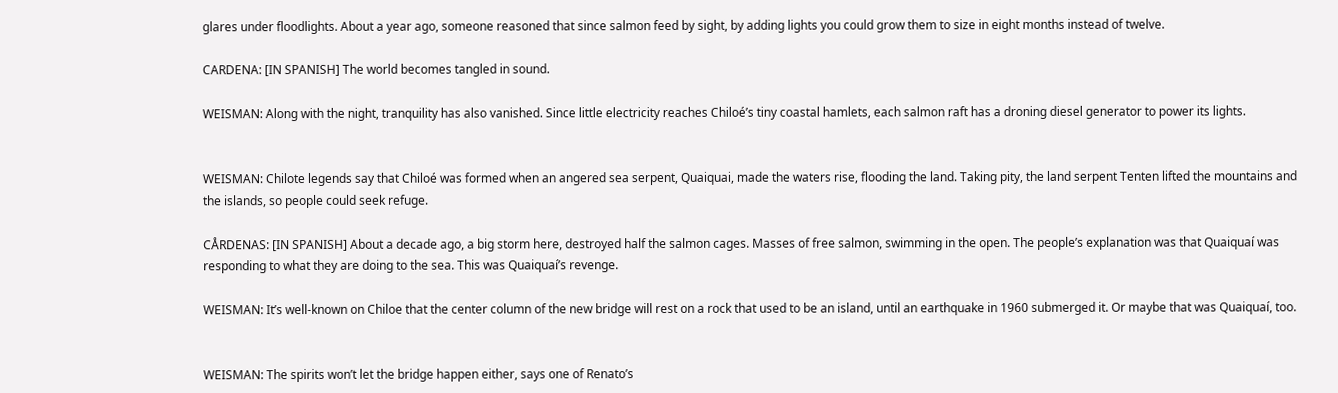glares under floodlights. About a year ago, someone reasoned that since salmon feed by sight, by adding lights you could grow them to size in eight months instead of twelve.

CARDENA: [IN SPANISH] The world becomes tangled in sound.

WEISMAN: Along with the night, tranquility has also vanished. Since little electricity reaches Chiloé’s tiny coastal hamlets, each salmon raft has a droning diesel generator to power its lights.


WEISMAN: Chilote legends say that Chiloé was formed when an angered sea serpent, Quaiquai, made the waters rise, flooding the land. Taking pity, the land serpent Tenten lifted the mountains and the islands, so people could seek refuge.

CÅRDENAS: [IN SPANISH] About a decade ago, a big storm here, destroyed half the salmon cages. Masses of free salmon, swimming in the open. The people’s explanation was that Quaiquaí was responding to what they are doing to the sea. This was Quaiquaí’s revenge.

WEISMAN: It’s well-known on Chiloe that the center column of the new bridge will rest on a rock that used to be an island, until an earthquake in 1960 submerged it. Or maybe that was Quaiquaí, too.


WEISMAN: The spirits won’t let the bridge happen either, says one of Renato’s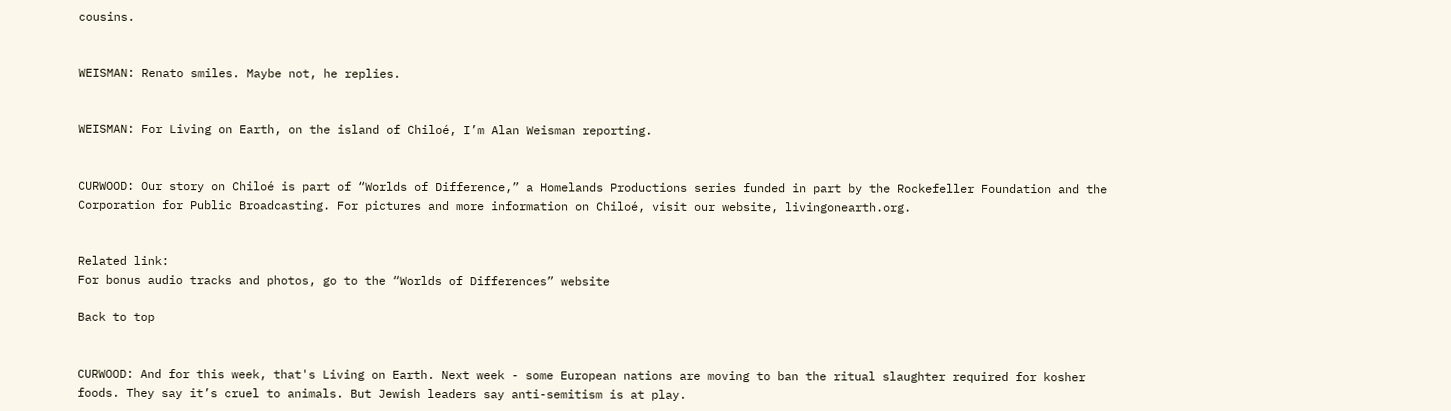cousins.


WEISMAN: Renato smiles. Maybe not, he replies.


WEISMAN: For Living on Earth, on the island of Chiloé, I’m Alan Weisman reporting.


CURWOOD: Our story on Chiloé is part of “Worlds of Difference,” a Homelands Productions series funded in part by the Rockefeller Foundation and the Corporation for Public Broadcasting. For pictures and more information on Chiloé, visit our website, livingonearth.org.


Related link:
For bonus audio tracks and photos, go to the “Worlds of Differences” website

Back to top


CURWOOD: And for this week, that's Living on Earth. Next week - some European nations are moving to ban the ritual slaughter required for kosher foods. They say it’s cruel to animals. But Jewish leaders say anti-semitism is at play.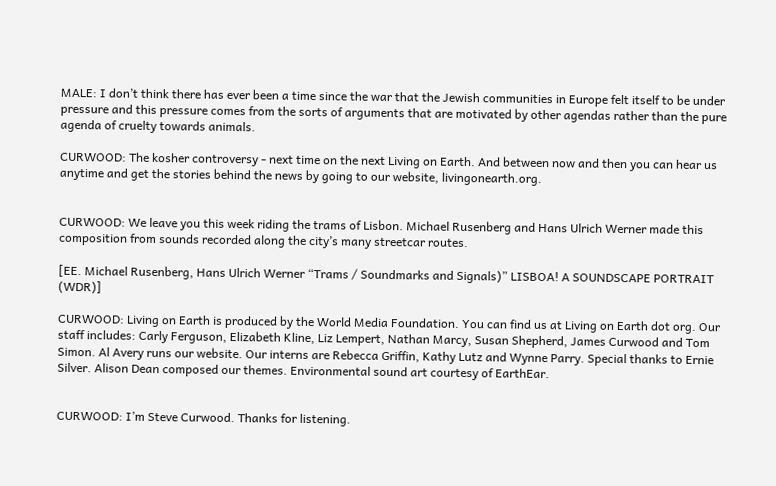MALE: I don’t think there has ever been a time since the war that the Jewish communities in Europe felt itself to be under pressure and this pressure comes from the sorts of arguments that are motivated by other agendas rather than the pure agenda of cruelty towards animals.

CURWOOD: The kosher controversy - next time on the next Living on Earth. And between now and then you can hear us anytime and get the stories behind the news by going to our website, livingonearth.org.


CURWOOD: We leave you this week riding the trams of Lisbon. Michael Rusenberg and Hans Ulrich Werner made this composition from sounds recorded along the city’s many streetcar routes.

[EE. Michael Rusenberg, Hans Ulrich Werner “Trams / Soundmarks and Signals)” LISBOA! A SOUNDSCAPE PORTRAIT (WDR)]

CURWOOD: Living on Earth is produced by the World Media Foundation. You can find us at Living on Earth dot org. Our staff includes: Carly Ferguson, Elizabeth Kline, Liz Lempert, Nathan Marcy, Susan Shepherd, James Curwood and Tom Simon. Al Avery runs our website. Our interns are Rebecca Griffin, Kathy Lutz and Wynne Parry. Special thanks to Ernie Silver. Alison Dean composed our themes. Environmental sound art courtesy of EarthEar.


CURWOOD: I’m Steve Curwood. Thanks for listening.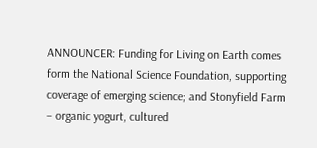ANNOUNCER: Funding for Living on Earth comes form the National Science Foundation, supporting coverage of emerging science; and Stonyfield Farm – organic yogurt, cultured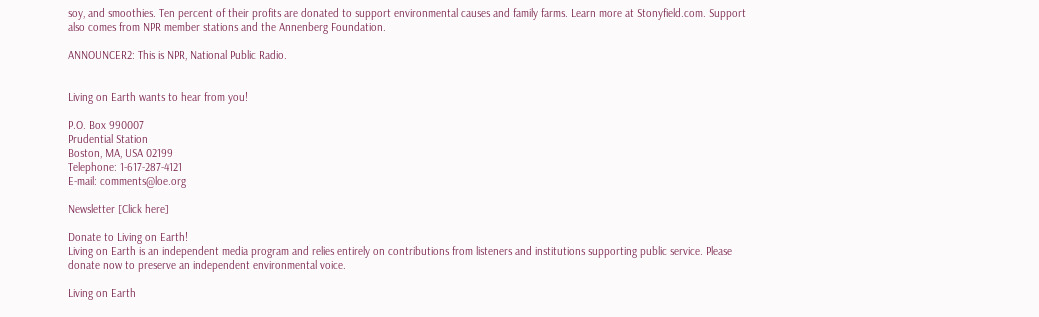soy, and smoothies. Ten percent of their profits are donated to support environmental causes and family farms. Learn more at Stonyfield.com. Support also comes from NPR member stations and the Annenberg Foundation.

ANNOUNCER2: This is NPR, National Public Radio.


Living on Earth wants to hear from you!

P.O. Box 990007
Prudential Station
Boston, MA, USA 02199
Telephone: 1-617-287-4121
E-mail: comments@loe.org

Newsletter [Click here]

Donate to Living on Earth!
Living on Earth is an independent media program and relies entirely on contributions from listeners and institutions supporting public service. Please donate now to preserve an independent environmental voice.

Living on Earth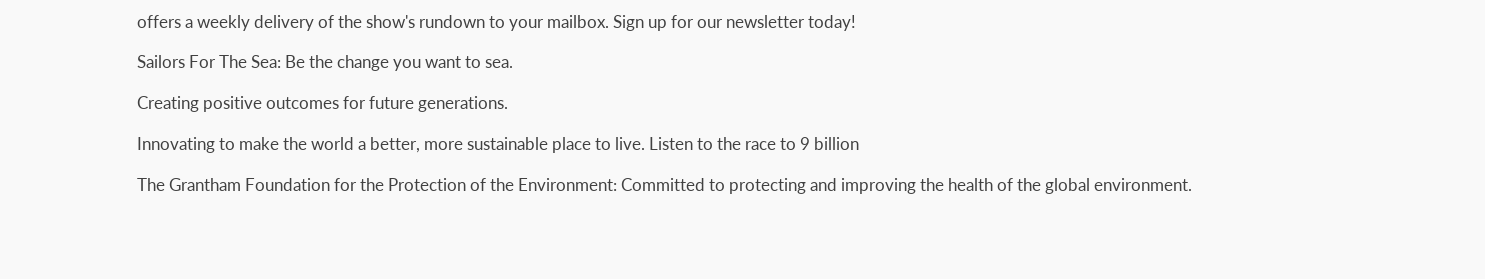offers a weekly delivery of the show's rundown to your mailbox. Sign up for our newsletter today!

Sailors For The Sea: Be the change you want to sea.

Creating positive outcomes for future generations.

Innovating to make the world a better, more sustainable place to live. Listen to the race to 9 billion

The Grantham Foundation for the Protection of the Environment: Committed to protecting and improving the health of the global environment.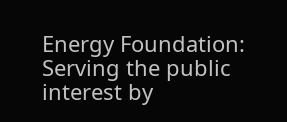Energy Foundation: Serving the public interest by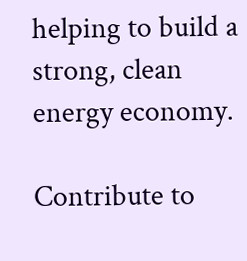helping to build a strong, clean energy economy.

Contribute to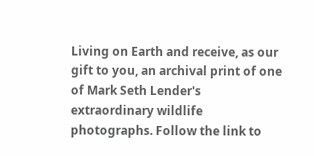Living on Earth and receive, as our gift to you, an archival print of one of Mark Seth Lender's extraordinary wildlife photographs. Follow the link to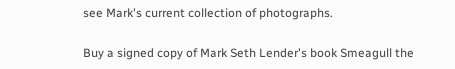see Mark's current collection of photographs.

Buy a signed copy of Mark Seth Lender's book Smeagull the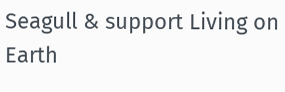Seagull & support Living on Earth